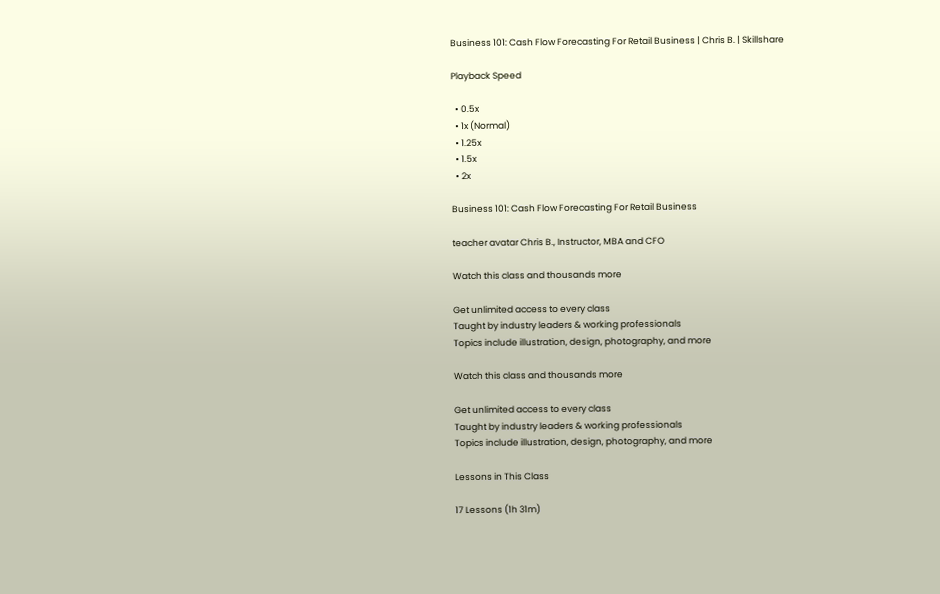Business 101: Cash Flow Forecasting For Retail Business | Chris B. | Skillshare

Playback Speed

  • 0.5x
  • 1x (Normal)
  • 1.25x
  • 1.5x
  • 2x

Business 101: Cash Flow Forecasting For Retail Business

teacher avatar Chris B., Instructor, MBA and CFO

Watch this class and thousands more

Get unlimited access to every class
Taught by industry leaders & working professionals
Topics include illustration, design, photography, and more

Watch this class and thousands more

Get unlimited access to every class
Taught by industry leaders & working professionals
Topics include illustration, design, photography, and more

Lessons in This Class

17 Lessons (1h 31m)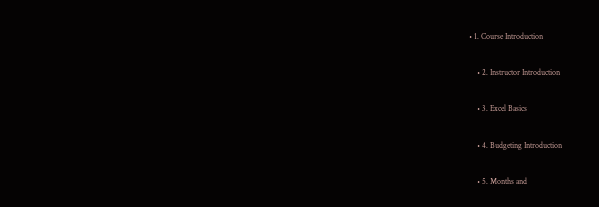• 1. Course Introduction

    • 2. Instructor Introduction

    • 3. Excel Basics

    • 4. Budgeting Introduction

    • 5. Months and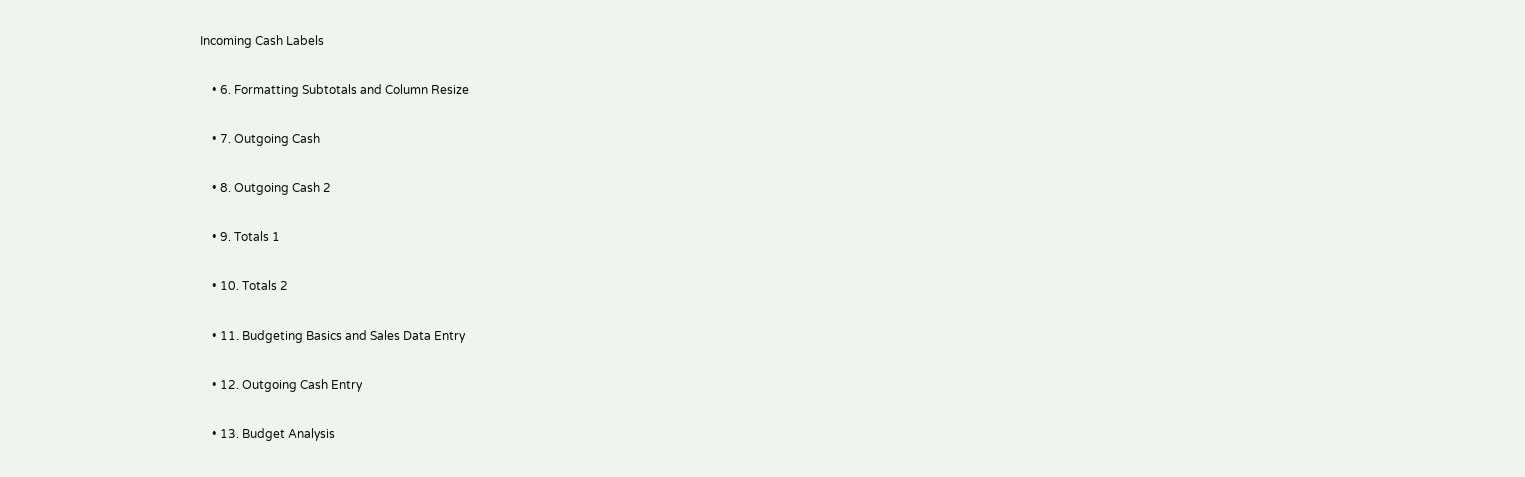Incoming Cash Labels

    • 6. Formatting Subtotals and Column Resize

    • 7. Outgoing Cash

    • 8. Outgoing Cash 2

    • 9. Totals 1

    • 10. Totals 2

    • 11. Budgeting Basics and Sales Data Entry

    • 12. Outgoing Cash Entry

    • 13. Budget Analysis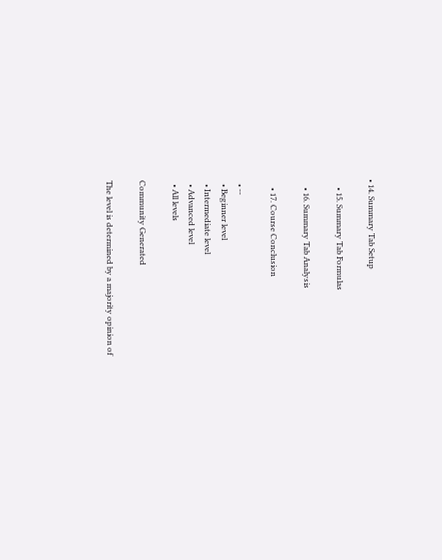• 14. Summary Tab Setup

    • 15. Summary Tab Formulas

    • 16. Summary Tab Analysis

    • 17. Course Conclusion

  • --
  • Beginner level
  • Intermediate level
  • Advanced level
  • All levels

Community Generated

The level is determined by a majority opinion of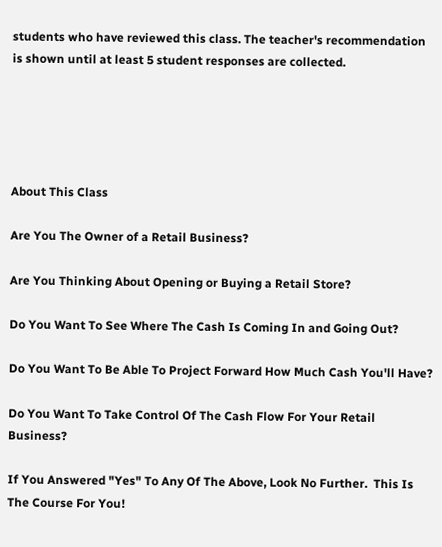students who have reviewed this class. The teacher's recommendation is shown until at least 5 student responses are collected.





About This Class

Are You The Owner of a Retail Business?

Are You Thinking About Opening or Buying a Retail Store?

Do You Want To See Where The Cash Is Coming In and Going Out?

Do You Want To Be Able To Project Forward How Much Cash You'll Have?

Do You Want To Take Control Of The Cash Flow For Your Retail Business?

If You Answered "Yes" To Any Of The Above, Look No Further.  This Is The Course For You!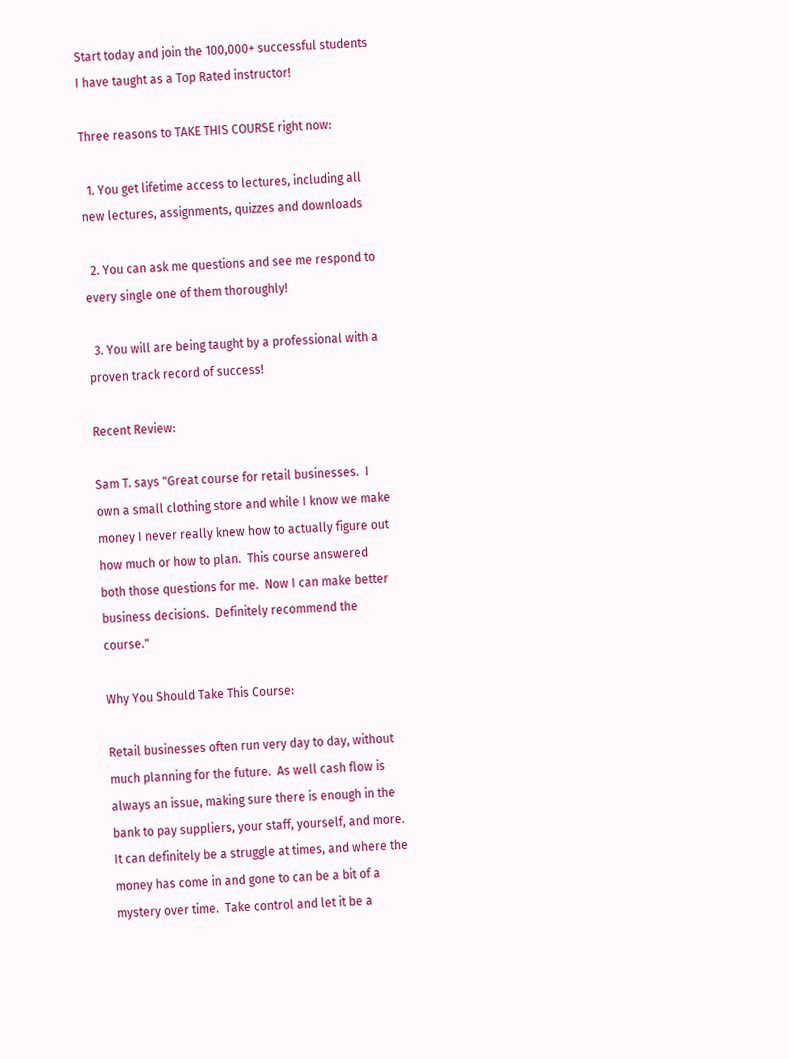Start today and join the 100,000+ successful students I have taught as a Top Rated instructor!

Three reasons to TAKE THIS COURSE right now:

  1. You get lifetime access to lectures, including all new lectures, assignments, quizzes and downloads

  2. You can ask me questions and see me respond to every single one of them thoroughly!

  3. You will are being taught by a professional with a proven track record of success!

Recent Review:

Sam T. says "Great course for retail businesses.  I own a small clothing store and while I know we make money I never really knew how to actually figure out how much or how to plan.  This course answered both those questions for me.  Now I can make better business decisions.  Definitely recommend the course."

Why You Should Take This Course:

Retail businesses often run very day to day, without much planning for the future.  As well cash flow is always an issue, making sure there is enough in the bank to pay suppliers, your staff, yourself, and more.  It can definitely be a struggle at times, and where the money has come in and gone to can be a bit of a mystery over time.  Take control and let it be a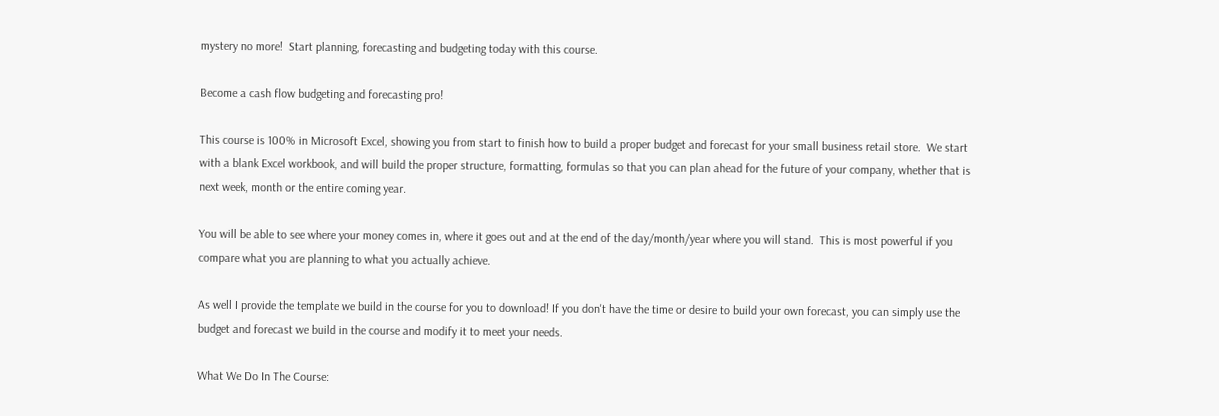mystery no more!  Start planning, forecasting and budgeting today with this course.

Become a cash flow budgeting and forecasting pro!

This course is 100% in Microsoft Excel, showing you from start to finish how to build a proper budget and forecast for your small business retail store.  We start with a blank Excel workbook, and will build the proper structure, formatting, formulas so that you can plan ahead for the future of your company, whether that is next week, month or the entire coming year.

You will be able to see where your money comes in, where it goes out and at the end of the day/month/year where you will stand.  This is most powerful if you compare what you are planning to what you actually achieve.

As well I provide the template we build in the course for you to download! If you don't have the time or desire to build your own forecast, you can simply use the budget and forecast we build in the course and modify it to meet your needs.

What We Do In The Course: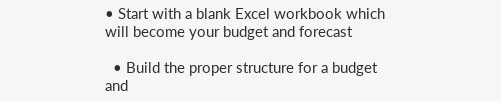• Start with a blank Excel workbook which will become your budget and forecast

  • Build the proper structure for a budget and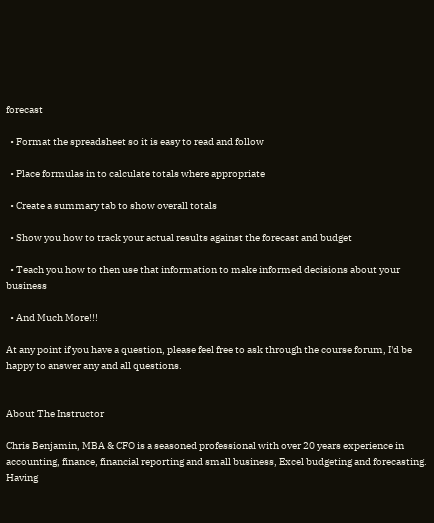forecast

  • Format the spreadsheet so it is easy to read and follow

  • Place formulas in to calculate totals where appropriate

  • Create a summary tab to show overall totals

  • Show you how to track your actual results against the forecast and budget

  • Teach you how to then use that information to make informed decisions about your business

  • And Much More!!!

At any point if you have a question, please feel free to ask through the course forum, I'd be happy to answer any and all questions.


About The Instructor

Chris Benjamin, MBA & CFO is a seasoned professional with over 20 years experience in accounting, finance, financial reporting and small business, Excel budgeting and forecasting.  Having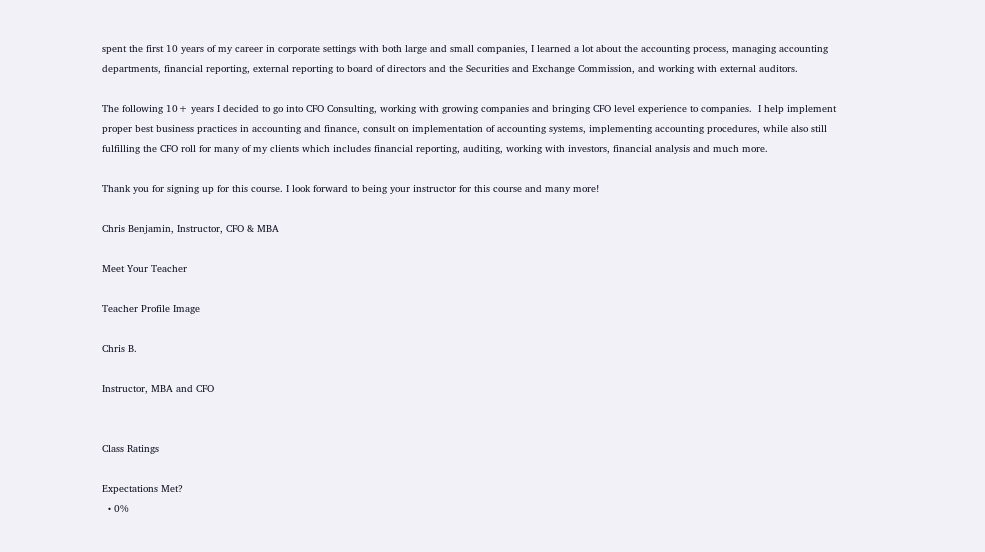spent the first 10 years of my career in corporate settings with both large and small companies, I learned a lot about the accounting process, managing accounting departments, financial reporting, external reporting to board of directors and the Securities and Exchange Commission, and working with external auditors.

The following 10+ years I decided to go into CFO Consulting, working with growing companies and bringing CFO level experience to companies.  I help implement proper best business practices in accounting and finance, consult on implementation of accounting systems, implementing accounting procedures, while also still fulfilling the CFO roll for many of my clients which includes financial reporting, auditing, working with investors, financial analysis and much more.

Thank you for signing up for this course. I look forward to being your instructor for this course and many more!

Chris Benjamin, Instructor, CFO & MBA

Meet Your Teacher

Teacher Profile Image

Chris B.

Instructor, MBA and CFO


Class Ratings

Expectations Met?
  • 0%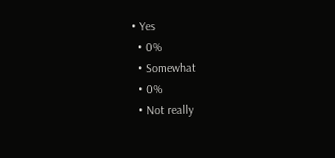• Yes
  • 0%
  • Somewhat
  • 0%
  • Not really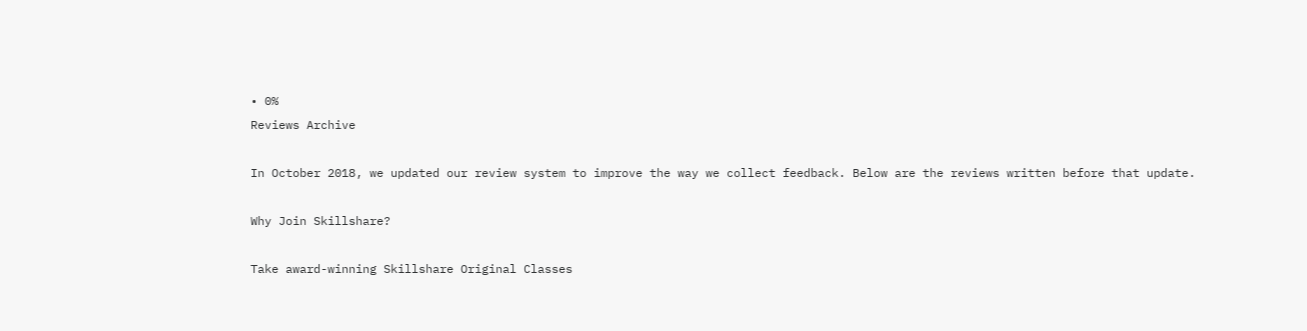• 0%
Reviews Archive

In October 2018, we updated our review system to improve the way we collect feedback. Below are the reviews written before that update.

Why Join Skillshare?

Take award-winning Skillshare Original Classes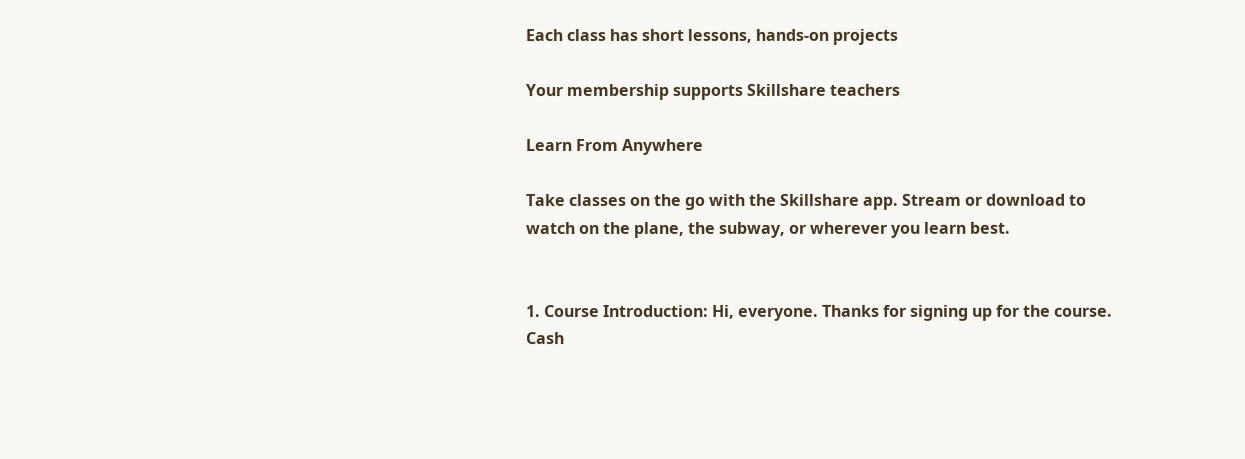Each class has short lessons, hands-on projects

Your membership supports Skillshare teachers

Learn From Anywhere

Take classes on the go with the Skillshare app. Stream or download to watch on the plane, the subway, or wherever you learn best.


1. Course Introduction: Hi, everyone. Thanks for signing up for the course. Cash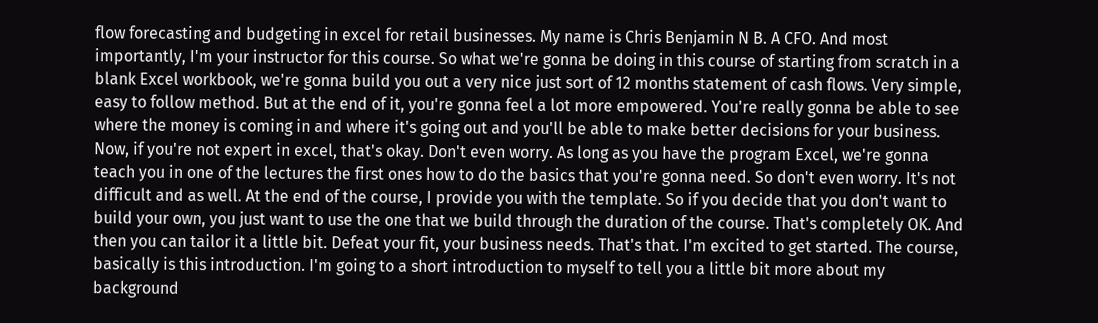flow forecasting and budgeting in excel for retail businesses. My name is Chris Benjamin N B. A CFO. And most importantly, I'm your instructor for this course. So what we're gonna be doing in this course of starting from scratch in a blank Excel workbook, we're gonna build you out a very nice just sort of 12 months statement of cash flows. Very simple, easy to follow method. But at the end of it, you're gonna feel a lot more empowered. You're really gonna be able to see where the money is coming in and where it's going out and you'll be able to make better decisions for your business. Now, if you're not expert in excel, that's okay. Don't even worry. As long as you have the program Excel, we're gonna teach you in one of the lectures the first ones how to do the basics that you're gonna need. So don't even worry. It's not difficult and as well. At the end of the course, I provide you with the template. So if you decide that you don't want to build your own, you just want to use the one that we build through the duration of the course. That's completely OK. And then you can tailor it a little bit. Defeat your fit, your business needs. That's that. I'm excited to get started. The course, basically is this introduction. I'm going to a short introduction to myself to tell you a little bit more about my background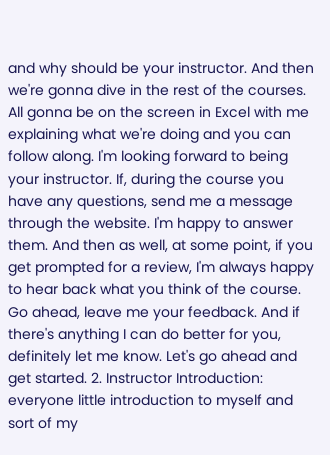and why should be your instructor. And then we're gonna dive in the rest of the courses. All gonna be on the screen in Excel with me explaining what we're doing and you can follow along. I'm looking forward to being your instructor. If, during the course you have any questions, send me a message through the website. I'm happy to answer them. And then as well, at some point, if you get prompted for a review, I'm always happy to hear back what you think of the course. Go ahead, leave me your feedback. And if there's anything I can do better for you, definitely let me know. Let's go ahead and get started. 2. Instructor Introduction: everyone little introduction to myself and sort of my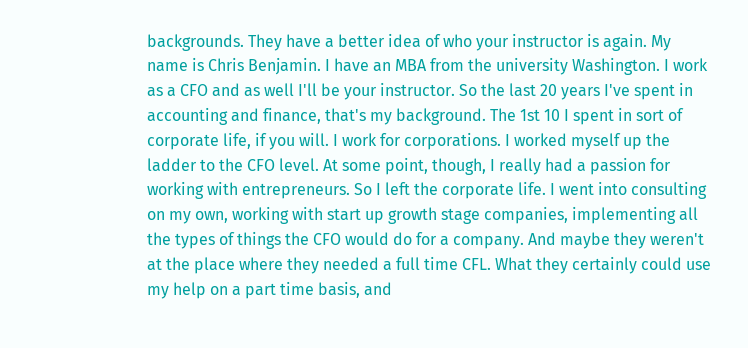backgrounds. They have a better idea of who your instructor is again. My name is Chris Benjamin. I have an MBA from the university Washington. I work as a CFO and as well I'll be your instructor. So the last 20 years I've spent in accounting and finance, that's my background. The 1st 10 I spent in sort of corporate life, if you will. I work for corporations. I worked myself up the ladder to the CFO level. At some point, though, I really had a passion for working with entrepreneurs. So I left the corporate life. I went into consulting on my own, working with start up growth stage companies, implementing all the types of things the CFO would do for a company. And maybe they weren't at the place where they needed a full time CFL. What they certainly could use my help on a part time basis, and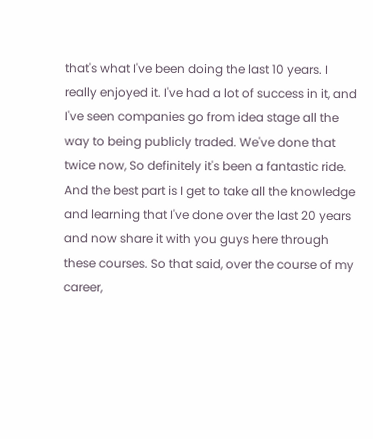that's what I've been doing the last 10 years. I really enjoyed it. I've had a lot of success in it, and I've seen companies go from idea stage all the way to being publicly traded. We've done that twice now, So definitely it's been a fantastic ride. And the best part is I get to take all the knowledge and learning that I've done over the last 20 years and now share it with you guys here through these courses. So that said, over the course of my career,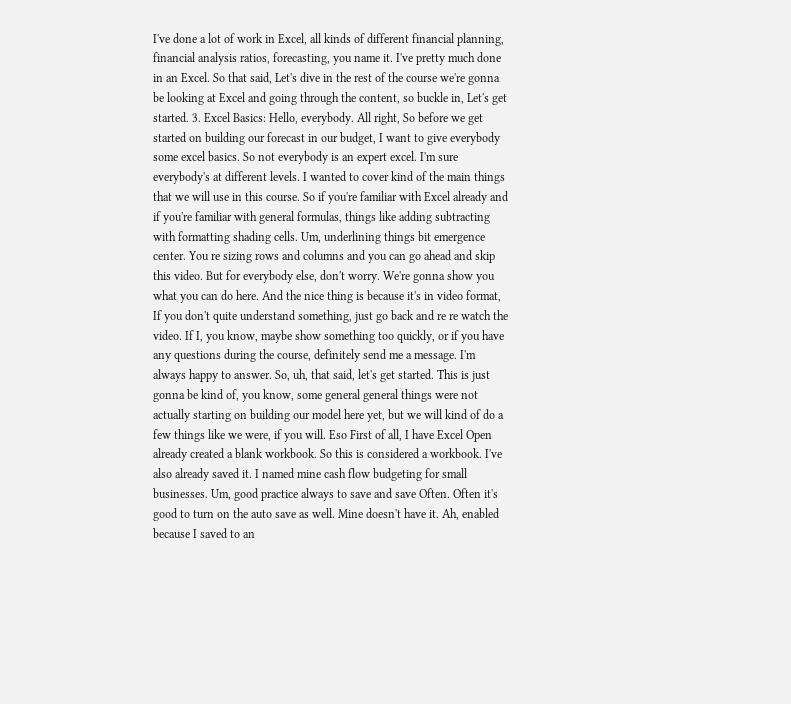I've done a lot of work in Excel, all kinds of different financial planning, financial analysis ratios, forecasting, you name it. I've pretty much done in an Excel. So that said, Let's dive in the rest of the course we're gonna be looking at Excel and going through the content, so buckle in, Let's get started. 3. Excel Basics: Hello, everybody. All right, So before we get started on building our forecast in our budget, I want to give everybody some excel basics. So not everybody is an expert excel. I'm sure everybody's at different levels. I wanted to cover kind of the main things that we will use in this course. So if you're familiar with Excel already and if you're familiar with general formulas, things like adding subtracting with formatting shading cells. Um, underlining things bit emergence center. You re sizing rows and columns and you can go ahead and skip this video. But for everybody else, don't worry. We're gonna show you what you can do here. And the nice thing is because it's in video format, If you don't quite understand something, just go back and re re watch the video. If I, you know, maybe show something too quickly, or if you have any questions during the course, definitely send me a message. I'm always happy to answer. So, uh, that said, let's get started. This is just gonna be kind of, you know, some general general things were not actually starting on building our model here yet, but we will kind of do a few things like we were, if you will. Eso First of all, I have Excel Open already created a blank workbook. So this is considered a workbook. I've also already saved it. I named mine cash flow budgeting for small businesses. Um, good practice always to save and save Often. Often it's good to turn on the auto save as well. Mine doesn't have it. Ah, enabled because I saved to an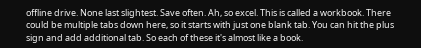offline drive. None last slightest. Save often. Ah, so excel. This is called a workbook. There could be multiple tabs down here, so it starts with just one blank tab. You can hit the plus sign and add additional tab. So each of these it's almost like a book.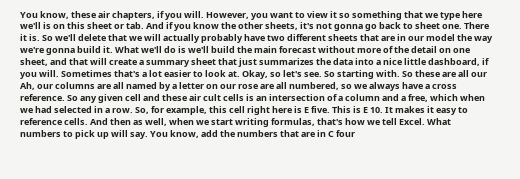You know, these air chapters, if you will. However, you want to view it so something that we type here we'll is on this sheet or tab. And if you know the other sheets, it's not gonna go back to sheet one. There it is. So we'll delete that we will actually probably have two different sheets that are in our model the way we're gonna build it. What we'll do is we'll build the main forecast without more of the detail on one sheet, and that will create a summary sheet that just summarizes the data into a nice little dashboard, if you will. Sometimes that's a lot easier to look at. Okay, so let's see. So starting with. So these are all our Ah, our columns are all named by a letter on our rose are all numbered, so we always have a cross reference. So any given cell and these air cult cells is an intersection of a column and a free, which when we had selected in a row. So, for example, this cell right here is E five. This is E 10. It makes it easy to reference cells. And then as well, when we start writing formulas, that's how we tell Excel. What numbers to pick up will say. You know, add the numbers that are in C four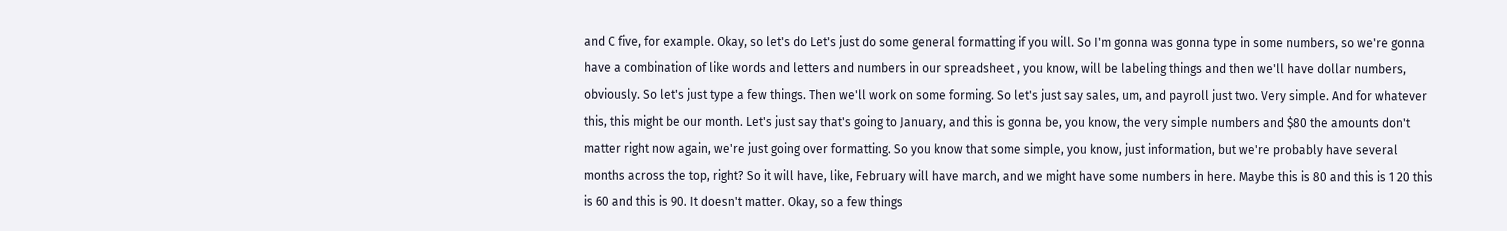and C five, for example. Okay, so let's do Let's just do some general formatting if you will. So I'm gonna was gonna type in some numbers, so we're gonna have a combination of like words and letters and numbers in our spreadsheet , you know, will be labeling things and then we'll have dollar numbers, obviously. So let's just type a few things. Then we'll work on some forming. So let's just say sales, um, and payroll just two. Very simple. And for whatever this, this might be our month. Let's just say that's going to January, and this is gonna be, you know, the very simple numbers and $80 the amounts don't matter right now again, we're just going over formatting. So you know that some simple, you know, just information, but we're probably have several months across the top, right? So it will have, like, February will have march, and we might have some numbers in here. Maybe this is 80 and this is 1 20 this is 60 and this is 90. It doesn't matter. Okay, so a few things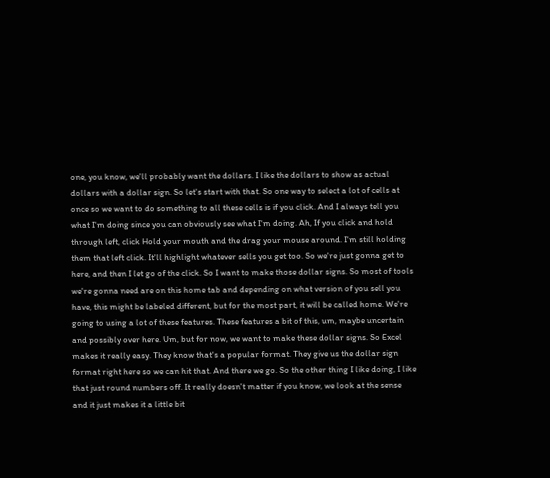one, you know, we'll probably want the dollars. I like the dollars to show as actual dollars with a dollar sign. So let's start with that. So one way to select a lot of cells at once so we want to do something to all these cells is if you click. And I always tell you what I'm doing since you can obviously see what I'm doing. Ah, If you click and hold through left, click Hold your mouth and the drag your mouse around. I'm still holding them that left click. It'll highlight whatever sells you get too. So we're just gonna get to here, and then I let go of the click. So I want to make those dollar signs. So most of tools we're gonna need are on this home tab and depending on what version of you sell you have, this might be labeled different, but for the most part, it will be called home. We're going to using a lot of these features. These features a bit of this, um, maybe uncertain and possibly over here. Um, but for now, we want to make these dollar signs. So Excel makes it really easy. They know that's a popular format. They give us the dollar sign format right here so we can hit that. And there we go. So the other thing I like doing, I like that just round numbers off. It really doesn't matter if you know, we look at the sense and it just makes it a little bit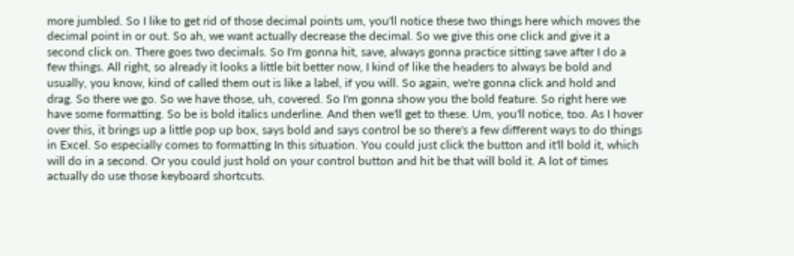more jumbled. So I like to get rid of those decimal points um, you'll notice these two things here which moves the decimal point in or out. So ah, we want actually decrease the decimal. So we give this one click and give it a second click on. There goes two decimals. So I'm gonna hit, save, always gonna practice sitting save after I do a few things. All right, so already it looks a little bit better now, I kind of like the headers to always be bold and usually, you know, kind of called them out is like a label, if you will. So again, we're gonna click and hold and drag. So there we go. So we have those, uh, covered. So I'm gonna show you the bold feature. So right here we have some formatting. So be is bold italics underline. And then we'll get to these. Um, you'll notice, too. As I hover over this, it brings up a little pop up box, says bold and says control be so there's a few different ways to do things in Excel. So especially comes to formatting In this situation. You could just click the button and it'll bold it, which will do in a second. Or you could just hold on your control button and hit be that will bold it. A lot of times actually do use those keyboard shortcuts.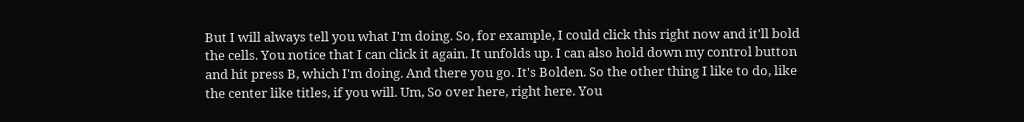But I will always tell you what I'm doing. So, for example, I could click this right now and it'll bold the cells. You notice that I can click it again. It unfolds up. I can also hold down my control button and hit press B, which I'm doing. And there you go. It's Bolden. So the other thing I like to do, like the center like titles, if you will. Um, So over here, right here. You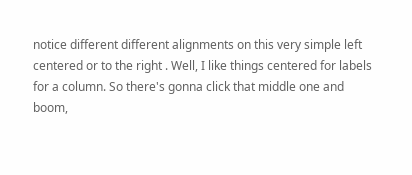notice different different alignments on this very simple left centered or to the right . Well, I like things centered for labels for a column. So there's gonna click that middle one and boom,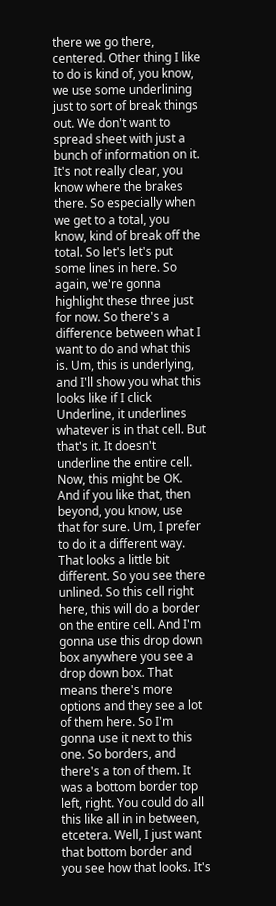there we go there, centered. Other thing I like to do is kind of, you know, we use some underlining just to sort of break things out. We don't want to spread sheet with just a bunch of information on it. It's not really clear, you know where the brakes there. So especially when we get to a total, you know, kind of break off the total. So let's let's put some lines in here. So again, we're gonna highlight these three just for now. So there's a difference between what I want to do and what this is. Um, this is underlying, and I'll show you what this looks like if I click Underline, it underlines whatever is in that cell. But that's it. It doesn't underline the entire cell. Now, this might be OK. And if you like that, then beyond, you know, use that for sure. Um, I prefer to do it a different way. That looks a little bit different. So you see there unlined. So this cell right here, this will do a border on the entire cell. And I'm gonna use this drop down box anywhere you see a drop down box. That means there's more options and they see a lot of them here. So I'm gonna use it next to this one. So borders, and there's a ton of them. It was a bottom border top left, right. You could do all this like all in in between, etcetera. Well, I just want that bottom border and you see how that looks. It's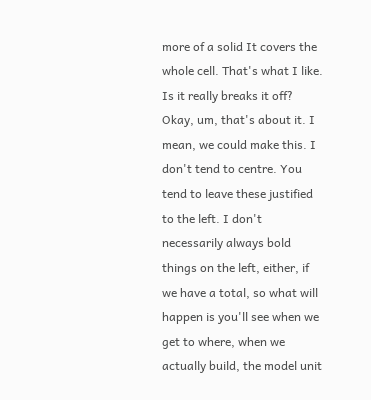more of a solid It covers the whole cell. That's what I like. Is it really breaks it off? Okay, um, that's about it. I mean, we could make this. I don't tend to centre. You tend to leave these justified to the left. I don't necessarily always bold things on the left, either, if we have a total, so what will happen is you'll see when we get to where, when we actually build, the model unit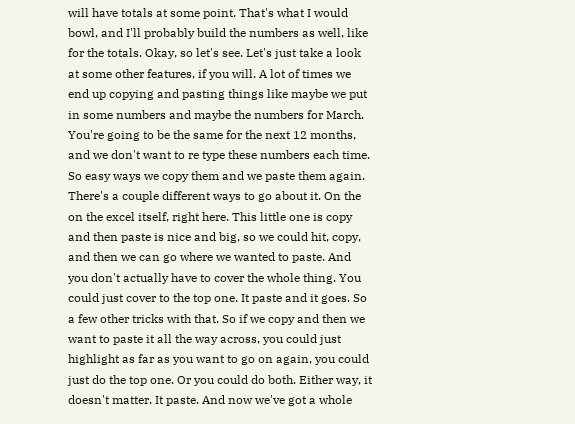will have totals at some point. That's what I would bowl, and I'll probably build the numbers as well, like for the totals. Okay, so let's see. Let's just take a look at some other features, if you will. A lot of times we end up copying and pasting things like maybe we put in some numbers and maybe the numbers for March. You're going to be the same for the next 12 months, and we don't want to re type these numbers each time. So easy ways we copy them and we paste them again. There's a couple different ways to go about it. On the on the excel itself, right here. This little one is copy and then paste is nice and big, so we could hit, copy, and then we can go where we wanted to paste. And you don't actually have to cover the whole thing. You could just cover to the top one. It paste and it goes. So a few other tricks with that. So if we copy and then we want to paste it all the way across, you could just highlight as far as you want to go on again, you could just do the top one. Or you could do both. Either way, it doesn't matter. It paste. And now we've got a whole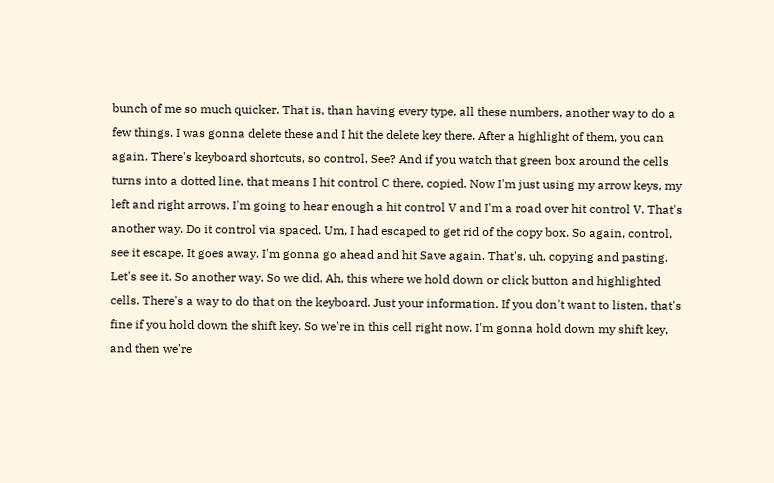bunch of me so much quicker. That is, than having every type, all these numbers, another way to do a few things. I was gonna delete these and I hit the delete key there. After a highlight of them, you can again. There's keyboard shortcuts, so control, See? And if you watch that green box around the cells turns into a dotted line, that means I hit control C there, copied. Now I'm just using my arrow keys, my left and right arrows. I'm going to hear enough a hit control V and I'm a road over hit control V. That's another way. Do it control via spaced. Um, I had escaped to get rid of the copy box. So again, control, see it escape. It goes away. I'm gonna go ahead and hit Save again. That's, uh, copying and pasting. Let's see it. So another way. So we did. Ah, this where we hold down or click button and highlighted cells. There's a way to do that on the keyboard. Just your information. If you don't want to listen, that's fine if you hold down the shift key. So we're in this cell right now. I'm gonna hold down my shift key, and then we're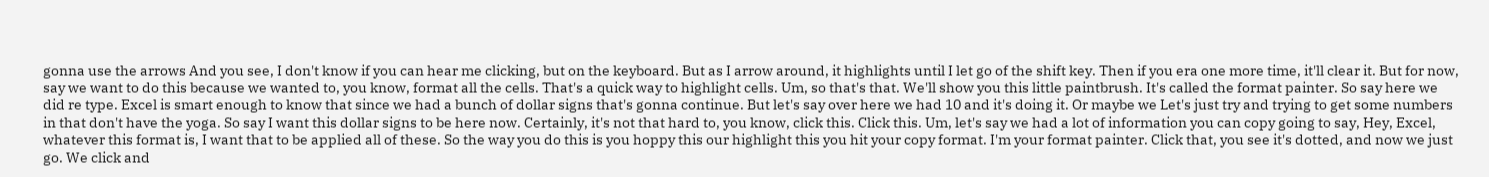gonna use the arrows And you see, I don't know if you can hear me clicking, but on the keyboard. But as I arrow around, it highlights until I let go of the shift key. Then if you era one more time, it'll clear it. But for now, say we want to do this because we wanted to, you know, format all the cells. That's a quick way to highlight cells. Um, so that's that. We'll show you this little paintbrush. It's called the format painter. So say here we did re type. Excel is smart enough to know that since we had a bunch of dollar signs that's gonna continue. But let's say over here we had 10 and it's doing it. Or maybe we Let's just try and trying to get some numbers in that don't have the yoga. So say I want this dollar signs to be here now. Certainly, it's not that hard to, you know, click this. Click this. Um, let's say we had a lot of information you can copy going to say, Hey, Excel, whatever this format is, I want that to be applied all of these. So the way you do this is you hoppy this our highlight this you hit your copy format. I'm your format painter. Click that, you see it's dotted, and now we just go. We click and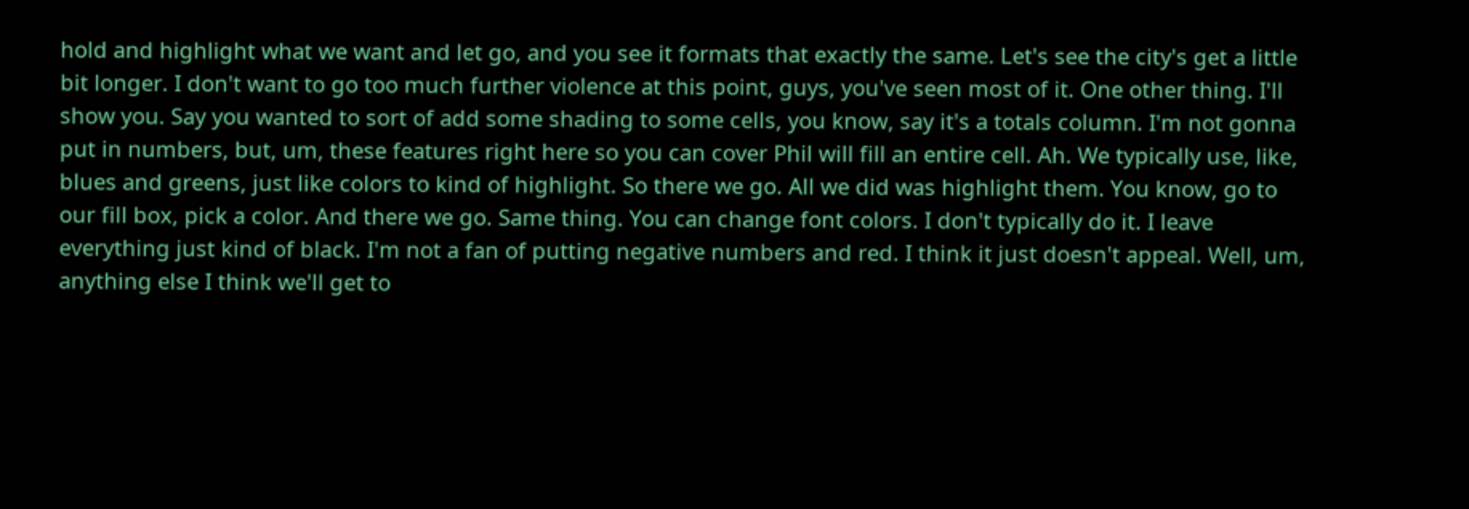hold and highlight what we want and let go, and you see it formats that exactly the same. Let's see the city's get a little bit longer. I don't want to go too much further violence at this point, guys, you've seen most of it. One other thing. I'll show you. Say you wanted to sort of add some shading to some cells, you know, say it's a totals column. I'm not gonna put in numbers, but, um, these features right here so you can cover Phil will fill an entire cell. Ah. We typically use, like, blues and greens, just like colors to kind of highlight. So there we go. All we did was highlight them. You know, go to our fill box, pick a color. And there we go. Same thing. You can change font colors. I don't typically do it. I leave everything just kind of black. I'm not a fan of putting negative numbers and red. I think it just doesn't appeal. Well, um, anything else I think we'll get to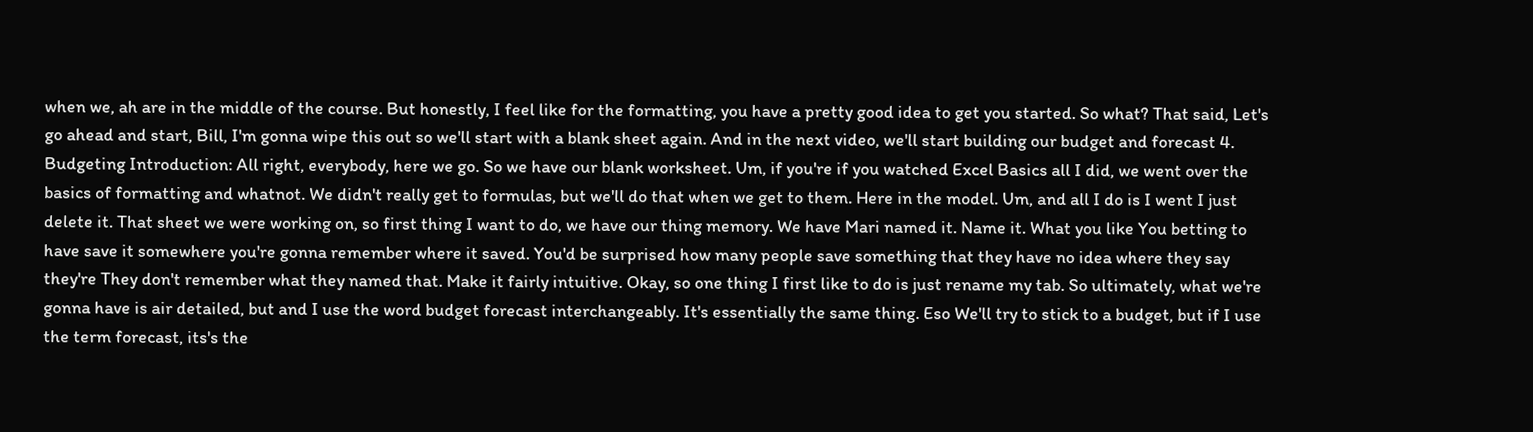when we, ah are in the middle of the course. But honestly, I feel like for the formatting, you have a pretty good idea to get you started. So what? That said, Let's go ahead and start, Bill, I'm gonna wipe this out so we'll start with a blank sheet again. And in the next video, we'll start building our budget and forecast 4. Budgeting Introduction: All right, everybody, here we go. So we have our blank worksheet. Um, if you're if you watched Excel Basics all I did, we went over the basics of formatting and whatnot. We didn't really get to formulas, but we'll do that when we get to them. Here in the model. Um, and all I do is I went I just delete it. That sheet we were working on, so first thing I want to do, we have our thing memory. We have Mari named it. Name it. What you like You betting to have save it somewhere you're gonna remember where it saved. You'd be surprised how many people save something that they have no idea where they say they're They don't remember what they named that. Make it fairly intuitive. Okay, so one thing I first like to do is just rename my tab. So ultimately, what we're gonna have is air detailed, but and I use the word budget forecast interchangeably. It's essentially the same thing. Eso We'll try to stick to a budget, but if I use the term forecast, its's the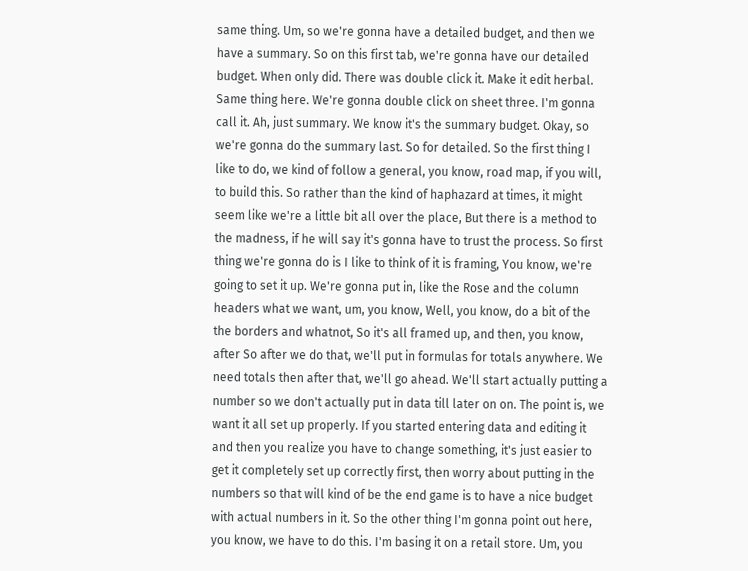same thing. Um, so we're gonna have a detailed budget, and then we have a summary. So on this first tab, we're gonna have our detailed budget. When only did. There was double click it. Make it edit herbal. Same thing here. We're gonna double click on sheet three. I'm gonna call it. Ah, just summary. We know it's the summary budget. Okay, so we're gonna do the summary last. So for detailed. So the first thing I like to do, we kind of follow a general, you know, road map, if you will, to build this. So rather than the kind of haphazard at times, it might seem like we're a little bit all over the place, But there is a method to the madness, if he will say it's gonna have to trust the process. So first thing we're gonna do is I like to think of it is framing, You know, we're going to set it up. We're gonna put in, like the Rose and the column headers what we want, um, you know, Well, you know, do a bit of the the borders and whatnot, So it's all framed up, and then, you know, after So after we do that, we'll put in formulas for totals anywhere. We need totals then after that, we'll go ahead. We'll start actually putting a number so we don't actually put in data till later on on. The point is, we want it all set up properly. If you started entering data and editing it and then you realize you have to change something, it's just easier to get it completely set up correctly first, then worry about putting in the numbers so that will kind of be the end game is to have a nice budget with actual numbers in it. So the other thing I'm gonna point out here, you know, we have to do this. I'm basing it on a retail store. Um, you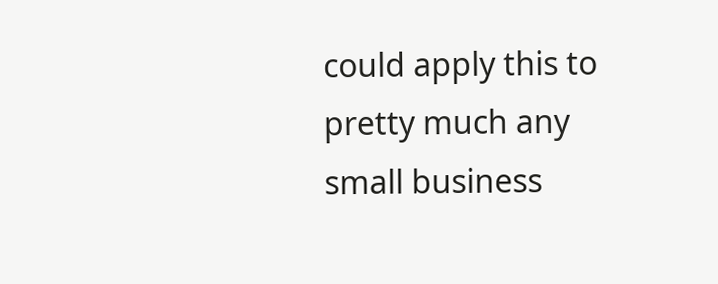could apply this to pretty much any small business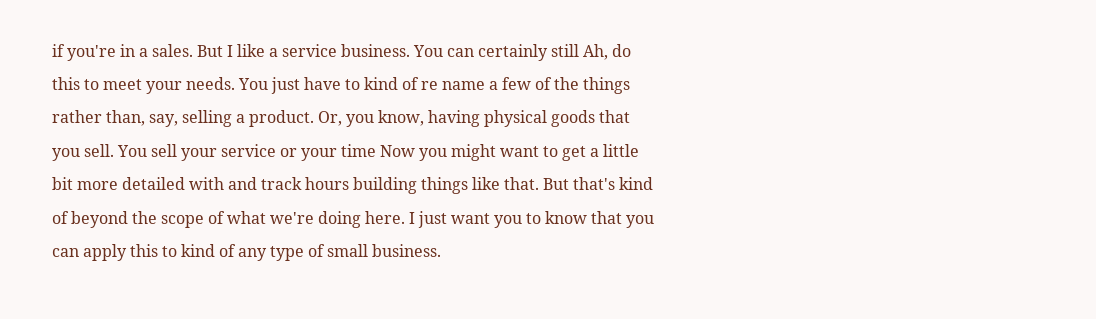if you're in a sales. But I like a service business. You can certainly still Ah, do this to meet your needs. You just have to kind of re name a few of the things rather than, say, selling a product. Or, you know, having physical goods that you sell. You sell your service or your time Now you might want to get a little bit more detailed with and track hours building things like that. But that's kind of beyond the scope of what we're doing here. I just want you to know that you can apply this to kind of any type of small business.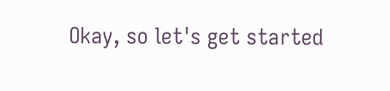Okay, so let's get started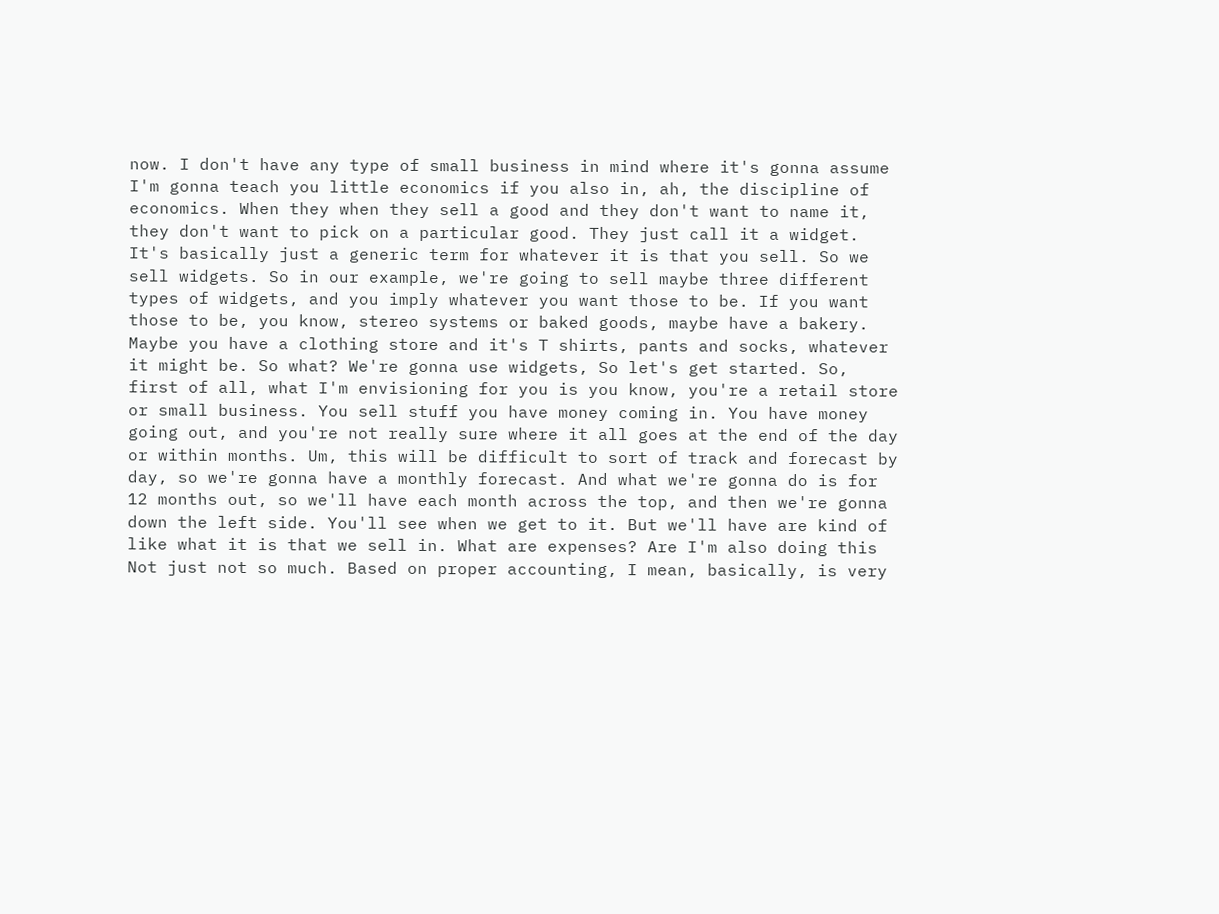now. I don't have any type of small business in mind where it's gonna assume I'm gonna teach you little economics if you also in, ah, the discipline of economics. When they when they sell a good and they don't want to name it, they don't want to pick on a particular good. They just call it a widget. It's basically just a generic term for whatever it is that you sell. So we sell widgets. So in our example, we're going to sell maybe three different types of widgets, and you imply whatever you want those to be. If you want those to be, you know, stereo systems or baked goods, maybe have a bakery. Maybe you have a clothing store and it's T shirts, pants and socks, whatever it might be. So what? We're gonna use widgets, So let's get started. So, first of all, what I'm envisioning for you is you know, you're a retail store or small business. You sell stuff you have money coming in. You have money going out, and you're not really sure where it all goes at the end of the day or within months. Um, this will be difficult to sort of track and forecast by day, so we're gonna have a monthly forecast. And what we're gonna do is for 12 months out, so we'll have each month across the top, and then we're gonna down the left side. You'll see when we get to it. But we'll have are kind of like what it is that we sell in. What are expenses? Are I'm also doing this Not just not so much. Based on proper accounting, I mean, basically, is very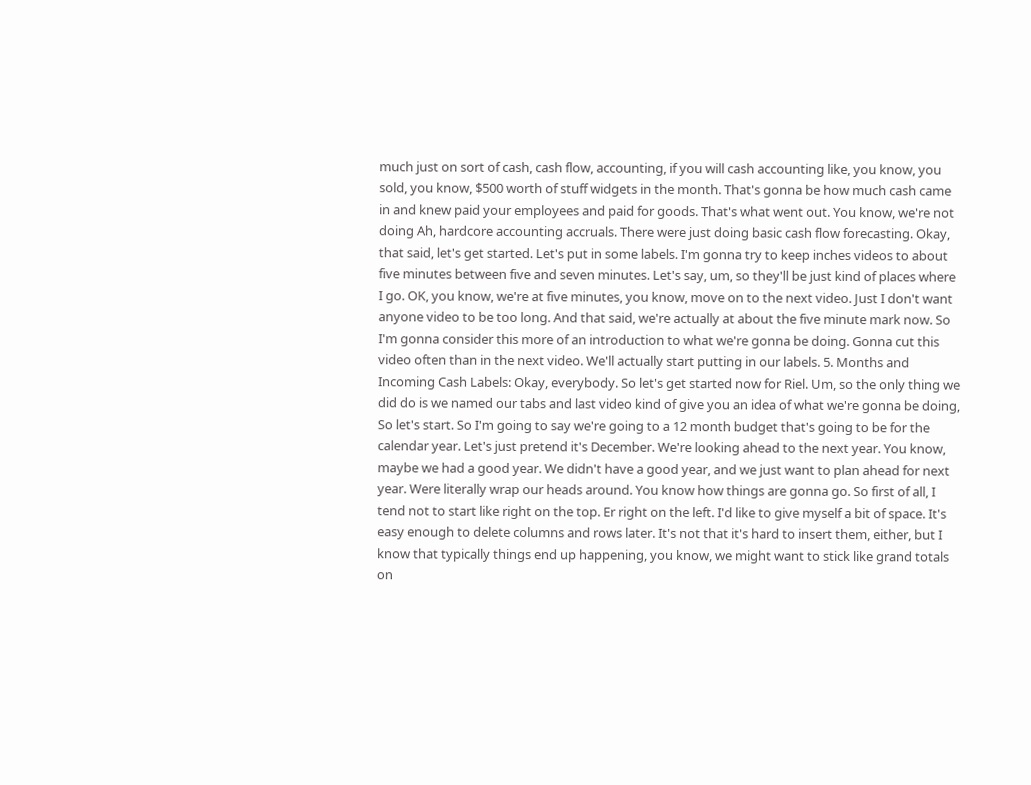much just on sort of cash, cash flow, accounting, if you will cash accounting like, you know, you sold, you know, $500 worth of stuff widgets in the month. That's gonna be how much cash came in and knew paid your employees and paid for goods. That's what went out. You know, we're not doing Ah, hardcore accounting accruals. There were just doing basic cash flow forecasting. Okay, that said, let's get started. Let's put in some labels. I'm gonna try to keep inches videos to about five minutes between five and seven minutes. Let's say, um, so they'll be just kind of places where I go. OK, you know, we're at five minutes, you know, move on to the next video. Just I don't want anyone video to be too long. And that said, we're actually at about the five minute mark now. So I'm gonna consider this more of an introduction to what we're gonna be doing. Gonna cut this video often than in the next video. We'll actually start putting in our labels. 5. Months and Incoming Cash Labels: Okay, everybody. So let's get started now for Riel. Um, so the only thing we did do is we named our tabs and last video kind of give you an idea of what we're gonna be doing, So let's start. So I'm going to say we're going to a 12 month budget that's going to be for the calendar year. Let's just pretend it's December. We're looking ahead to the next year. You know, maybe we had a good year. We didn't have a good year, and we just want to plan ahead for next year. Were literally wrap our heads around. You know how things are gonna go. So first of all, I tend not to start like right on the top. Er right on the left. I'd like to give myself a bit of space. It's easy enough to delete columns and rows later. It's not that it's hard to insert them, either, but I know that typically things end up happening, you know, we might want to stick like grand totals on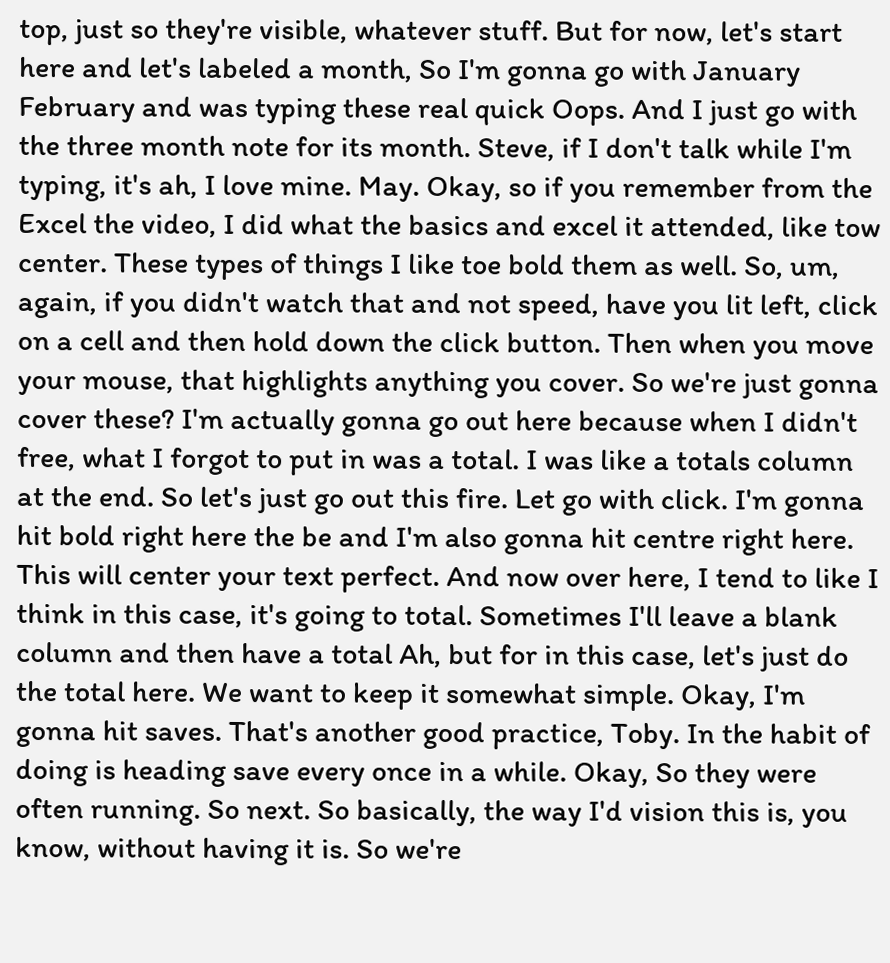top, just so they're visible, whatever stuff. But for now, let's start here and let's labeled a month, So I'm gonna go with January February and was typing these real quick Oops. And I just go with the three month note for its month. Steve, if I don't talk while I'm typing, it's ah, I love mine. May. Okay, so if you remember from the Excel the video, I did what the basics and excel it attended, like tow center. These types of things I like toe bold them as well. So, um, again, if you didn't watch that and not speed, have you lit left, click on a cell and then hold down the click button. Then when you move your mouse, that highlights anything you cover. So we're just gonna cover these? I'm actually gonna go out here because when I didn't free, what I forgot to put in was a total. I was like a totals column at the end. So let's just go out this fire. Let go with click. I'm gonna hit bold right here the be and I'm also gonna hit centre right here. This will center your text perfect. And now over here, I tend to like I think in this case, it's going to total. Sometimes I'll leave a blank column and then have a total Ah, but for in this case, let's just do the total here. We want to keep it somewhat simple. Okay, I'm gonna hit saves. That's another good practice, Toby. In the habit of doing is heading save every once in a while. Okay, So they were often running. So next. So basically, the way I'd vision this is, you know, without having it is. So we're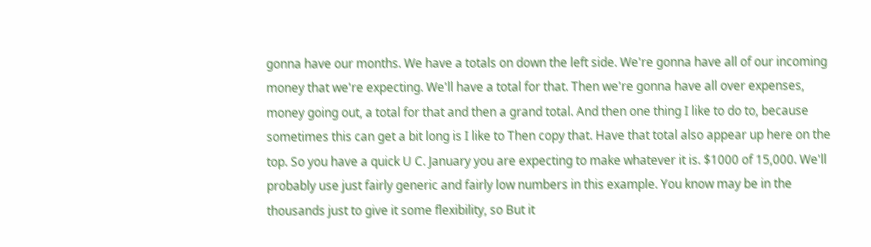gonna have our months. We have a totals on down the left side. We're gonna have all of our incoming money that we're expecting. We'll have a total for that. Then we're gonna have all over expenses, money going out, a total for that and then a grand total. And then one thing I like to do to, because sometimes this can get a bit long is I like to Then copy that. Have that total also appear up here on the top. So you have a quick U C. January you are expecting to make whatever it is. $1000 of 15,000. We'll probably use just fairly generic and fairly low numbers in this example. You know may be in the thousands just to give it some flexibility, so But it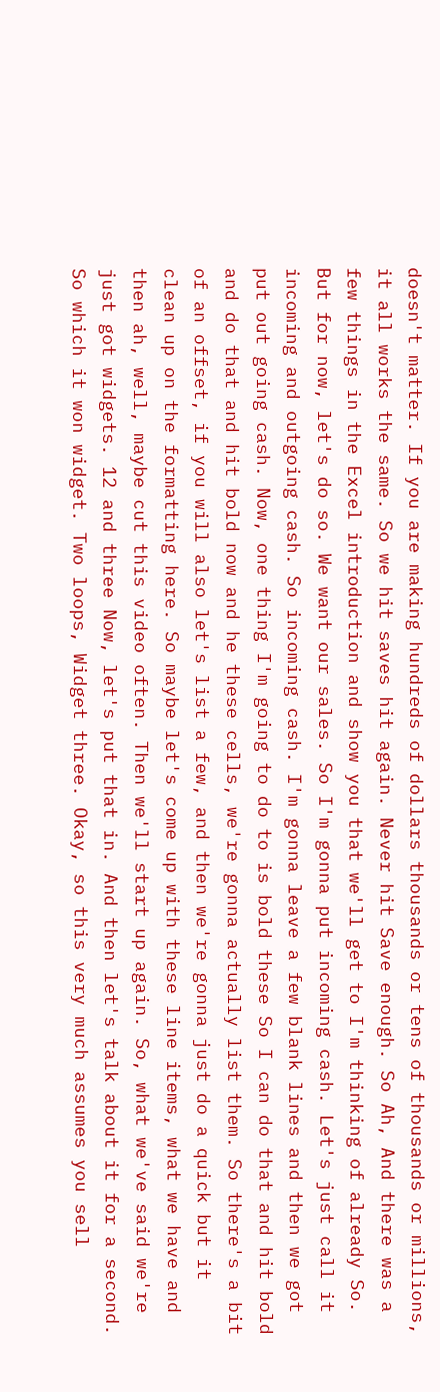doesn't matter. If you are making hundreds of dollars thousands or tens of thousands or millions, it all works the same. So we hit saves hit again. Never hit Save enough. So Ah, And there was a few things in the Excel introduction and show you that we'll get to I'm thinking of already So. But for now, let's do so. We want our sales. So I'm gonna put incoming cash. Let's just call it incoming and outgoing cash. So incoming cash. I'm gonna leave a few blank lines and then we got put out going cash. Now, one thing I'm going to do to is bold these So I can do that and hit bold and do that and hit bold now and he these cells, we're gonna actually list them. So there's a bit of an offset, if you will also let's list a few, and then we're gonna just do a quick but it clean up on the formatting here. So maybe let's come up with these line items, what we have and then ah, well, maybe cut this video often. Then we'll start up again. So, what we've said we're just got widgets. 12 and three Now, let's put that in. And then let's talk about it for a second. So which it won widget. Two loops, Widget three. Okay, so this very much assumes you sell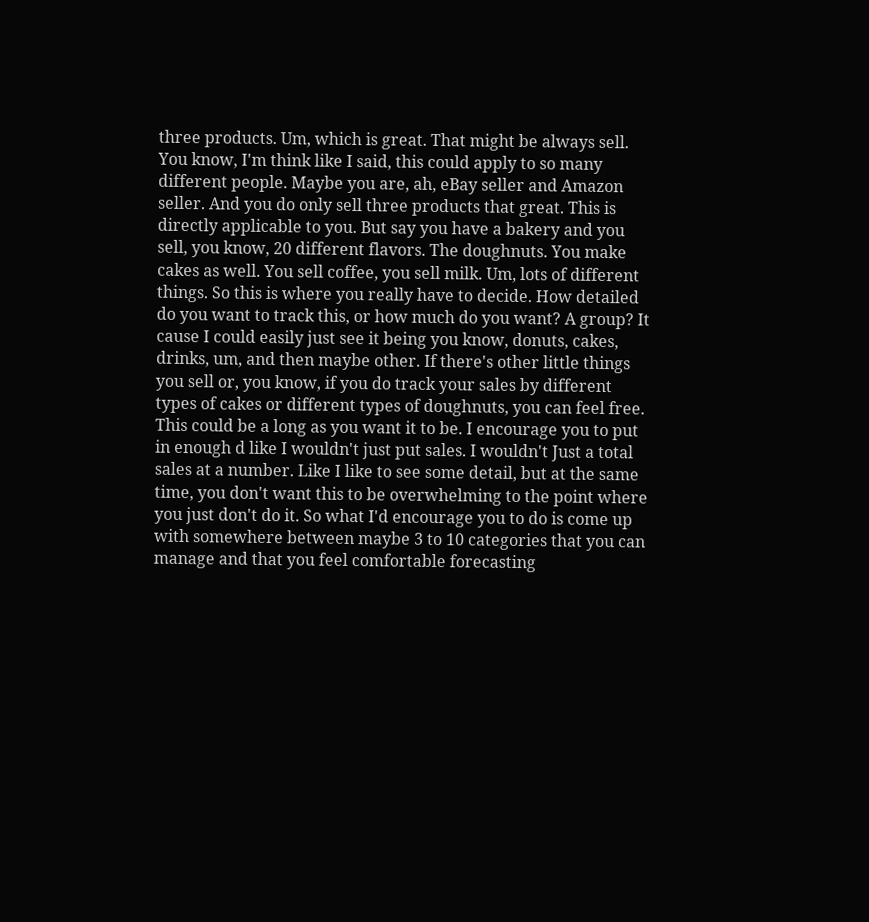three products. Um, which is great. That might be always sell. You know, I'm think like I said, this could apply to so many different people. Maybe you are, ah, eBay seller and Amazon seller. And you do only sell three products that great. This is directly applicable to you. But say you have a bakery and you sell, you know, 20 different flavors. The doughnuts. You make cakes as well. You sell coffee, you sell milk. Um, lots of different things. So this is where you really have to decide. How detailed do you want to track this, or how much do you want? A group? It cause I could easily just see it being you know, donuts, cakes, drinks, um, and then maybe other. If there's other little things you sell or, you know, if you do track your sales by different types of cakes or different types of doughnuts, you can feel free. This could be a long as you want it to be. I encourage you to put in enough d like I wouldn't just put sales. I wouldn't Just a total sales at a number. Like I like to see some detail, but at the same time, you don't want this to be overwhelming to the point where you just don't do it. So what I'd encourage you to do is come up with somewhere between maybe 3 to 10 categories that you can manage and that you feel comfortable forecasting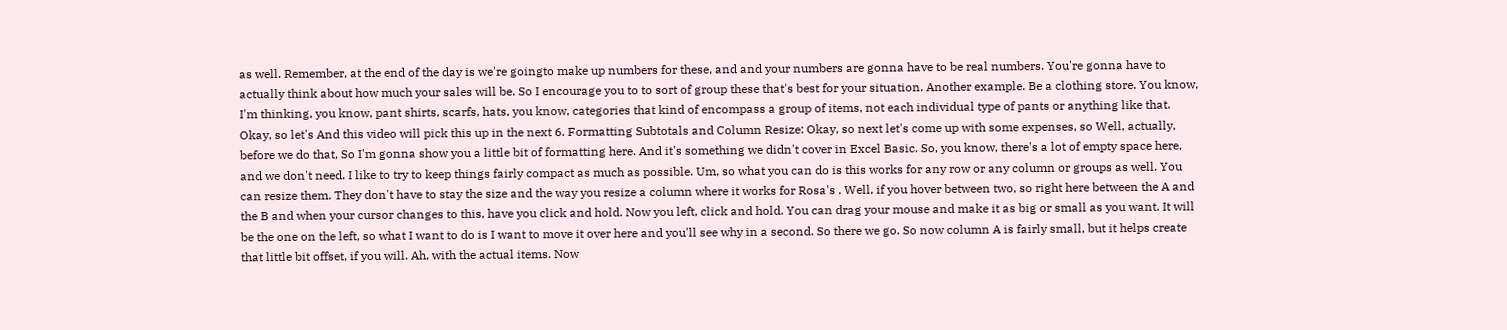as well. Remember, at the end of the day is we're goingto make up numbers for these, and and your numbers are gonna have to be real numbers. You're gonna have to actually think about how much your sales will be. So I encourage you to to sort of group these that's best for your situation. Another example. Be a clothing store. You know, I'm thinking, you know, pant shirts, scarfs, hats, you know, categories that kind of encompass a group of items, not each individual type of pants or anything like that. Okay, so let's And this video will pick this up in the next 6. Formatting Subtotals and Column Resize: Okay, so next let's come up with some expenses, so Well, actually, before we do that, So I'm gonna show you a little bit of formatting here. And it's something we didn't cover in Excel Basic. So, you know, there's a lot of empty space here, and we don't need. I like to try to keep things fairly compact as much as possible. Um, so what you can do is this works for any row or any column or groups as well. You can resize them. They don't have to stay the size and the way you resize a column where it works for Rosa's . Well, if you hover between two, so right here between the A and the B and when your cursor changes to this, have you click and hold. Now you left, click and hold. You can drag your mouse and make it as big or small as you want. It will be the one on the left, so what I want to do is I want to move it over here and you'll see why in a second. So there we go. So now column A is fairly small, but it helps create that little bit offset, if you will. Ah, with the actual items. Now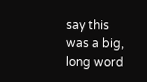say this was a big, long word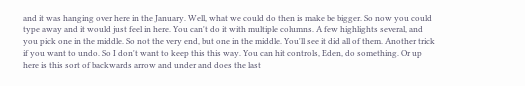and it was hanging over here in the January. Well, what we could do then is make be bigger. So now you could type away and it would just feel in here. You can't do it with multiple columns. A few highlights several, and you pick one in the middle. So not the very end, but one in the middle. You'll see it did all of them. Another trick if you want to undo. So I don't want to keep this this way. You can hit controls, Eden, do something. Or up here is this sort of backwards arrow and under and does the last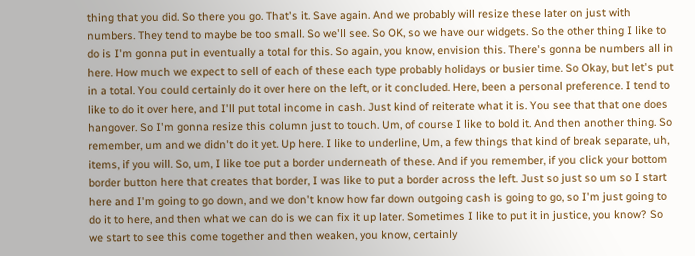thing that you did. So there you go. That's it. Save again. And we probably will resize these later on just with numbers. They tend to maybe be too small. So we'll see. So OK, so we have our widgets. So the other thing I like to do is I'm gonna put in eventually a total for this. So again, you know, envision this. There's gonna be numbers all in here. How much we expect to sell of each of these each type probably holidays or busier time. So Okay, but let's put in a total. You could certainly do it over here on the left, or it concluded. Here, been a personal preference. I tend to like to do it over here, and I'll put total income in cash. Just kind of reiterate what it is. You see that that one does hangover. So I'm gonna resize this column just to touch. Um, of course I like to bold it. And then another thing. So remember, um and we didn't do it yet. Up here. I like to underline, Um, a few things that kind of break separate, uh, items, if you will. So, um, I like toe put a border underneath of these. And if you remember, if you click your bottom border button here that creates that border, I was like to put a border across the left. Just so just so um so I start here and I'm going to go down, and we don't know how far down outgoing cash is going to go, so I'm just going to do it to here, and then what we can do is we can fix it up later. Sometimes I like to put it in justice, you know? So we start to see this come together and then weaken, you know, certainly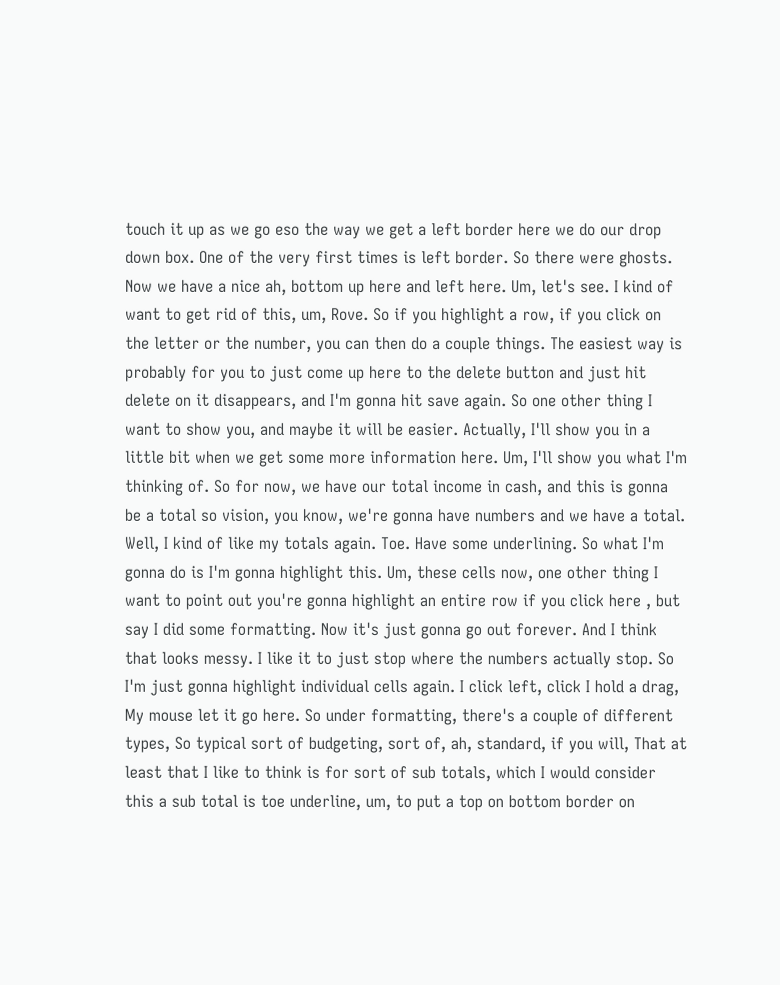touch it up as we go eso the way we get a left border here we do our drop down box. One of the very first times is left border. So there were ghosts. Now we have a nice ah, bottom up here and left here. Um, let's see. I kind of want to get rid of this, um, Rove. So if you highlight a row, if you click on the letter or the number, you can then do a couple things. The easiest way is probably for you to just come up here to the delete button and just hit delete on it disappears, and I'm gonna hit save again. So one other thing I want to show you, and maybe it will be easier. Actually, I'll show you in a little bit when we get some more information here. Um, I'll show you what I'm thinking of. So for now, we have our total income in cash, and this is gonna be a total so vision, you know, we're gonna have numbers and we have a total. Well, I kind of like my totals again. Toe. Have some underlining. So what I'm gonna do is I'm gonna highlight this. Um, these cells now, one other thing I want to point out you're gonna highlight an entire row if you click here , but say I did some formatting. Now it's just gonna go out forever. And I think that looks messy. I like it to just stop where the numbers actually stop. So I'm just gonna highlight individual cells again. I click left, click I hold a drag, My mouse let it go here. So under formatting, there's a couple of different types, So typical sort of budgeting, sort of, ah, standard, if you will, That at least that I like to think is for sort of sub totals, which I would consider this a sub total is toe underline, um, to put a top on bottom border on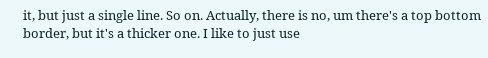it, but just a single line. So on. Actually, there is no, um there's a top bottom border, but it's a thicker one. I like to just use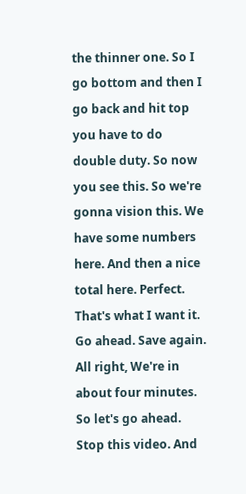the thinner one. So I go bottom and then I go back and hit top you have to do double duty. So now you see this. So we're gonna vision this. We have some numbers here. And then a nice total here. Perfect. That's what I want it. Go ahead. Save again. All right, We're in about four minutes. So let's go ahead. Stop this video. And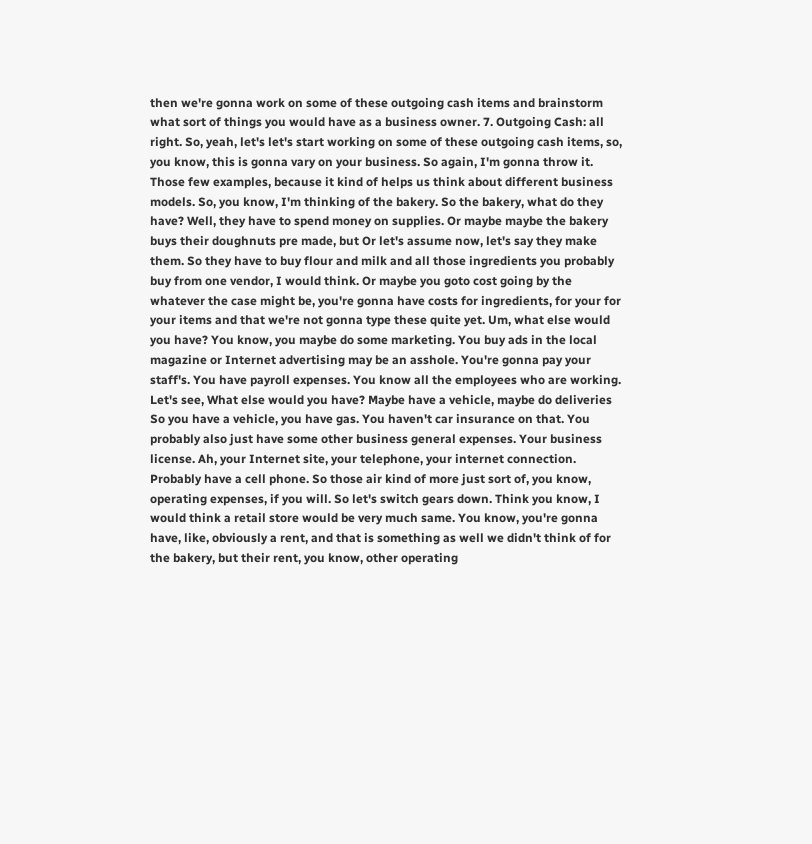then we're gonna work on some of these outgoing cash items and brainstorm what sort of things you would have as a business owner. 7. Outgoing Cash: all right. So, yeah, let's let's start working on some of these outgoing cash items, so, you know, this is gonna vary on your business. So again, I'm gonna throw it. Those few examples, because it kind of helps us think about different business models. So, you know, I'm thinking of the bakery. So the bakery, what do they have? Well, they have to spend money on supplies. Or maybe maybe the bakery buys their doughnuts pre made, but Or let's assume now, let's say they make them. So they have to buy flour and milk and all those ingredients you probably buy from one vendor, I would think. Or maybe you goto cost going by the whatever the case might be, you're gonna have costs for ingredients, for your for your items and that we're not gonna type these quite yet. Um, what else would you have? You know, you maybe do some marketing. You buy ads in the local magazine or Internet advertising may be an asshole. You're gonna pay your staff's. You have payroll expenses. You know all the employees who are working. Let's see, What else would you have? Maybe have a vehicle, maybe do deliveries So you have a vehicle, you have gas. You haven't car insurance on that. You probably also just have some other business general expenses. Your business license. Ah, your Internet site, your telephone, your internet connection. Probably have a cell phone. So those air kind of more just sort of, you know, operating expenses, if you will. So let's switch gears down. Think you know, I would think a retail store would be very much same. You know, you're gonna have, like, obviously a rent, and that is something as well we didn't think of for the bakery, but their rent, you know, other operating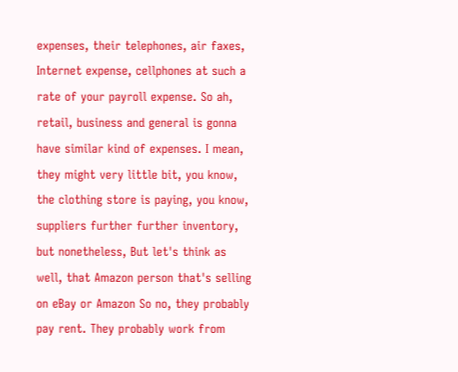expenses, their telephones, air faxes, Internet expense, cellphones at such a rate of your payroll expense. So ah, retail, business and general is gonna have similar kind of expenses. I mean, they might very little bit, you know, the clothing store is paying, you know, suppliers further further inventory, but nonetheless, But let's think as well, that Amazon person that's selling on eBay or Amazon So no, they probably pay rent. They probably work from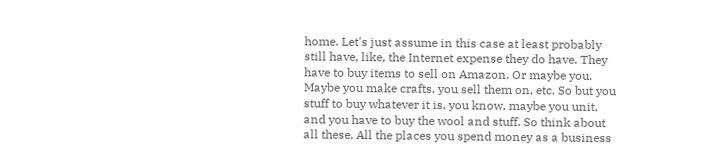home. Let's just assume in this case at least probably still have, like, the Internet expense they do have. They have to buy items to sell on Amazon. Or maybe you. Maybe you make crafts, you sell them on, etc. So but you stuff to buy whatever it is, you know, maybe you unit, and you have to buy the wool and stuff. So think about all these. All the places you spend money as a business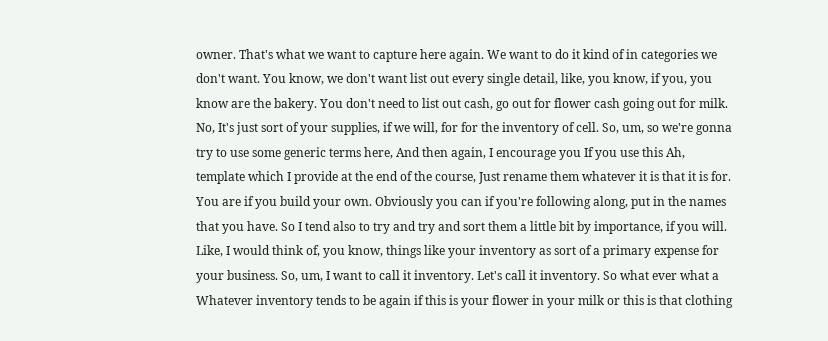owner. That's what we want to capture here again. We want to do it kind of in categories we don't want. You know, we don't want list out every single detail, like, you know, if you, you know are the bakery. You don't need to list out cash, go out for flower cash going out for milk. No, It's just sort of your supplies, if we will, for for the inventory of cell. So, um, so we're gonna try to use some generic terms here, And then again, I encourage you If you use this Ah, template which I provide at the end of the course, Just rename them whatever it is that it is for. You are if you build your own. Obviously you can if you're following along, put in the names that you have. So I tend also to try and try and sort them a little bit by importance, if you will. Like, I would think of, you know, things like your inventory as sort of a primary expense for your business. So, um, I want to call it inventory. Let's call it inventory. So what ever what a Whatever inventory tends to be again if this is your flower in your milk or this is that clothing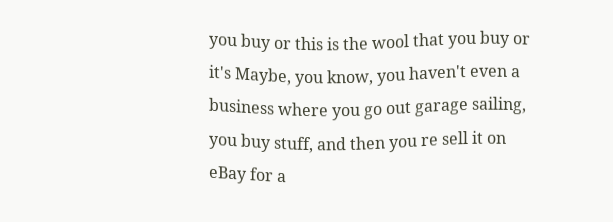you buy or this is the wool that you buy or it's Maybe, you know, you haven't even a business where you go out garage sailing, you buy stuff, and then you re sell it on eBay for a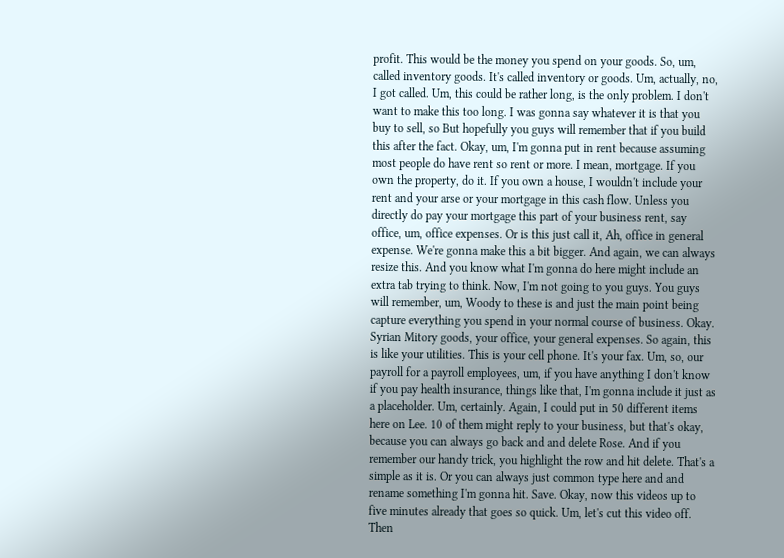profit. This would be the money you spend on your goods. So, um, called inventory goods. It's called inventory or goods. Um, actually, no, I got called. Um, this could be rather long, is the only problem. I don't want to make this too long. I was gonna say whatever it is that you buy to sell, so But hopefully you guys will remember that if you build this after the fact. Okay, um, I'm gonna put in rent because assuming most people do have rent so rent or more. I mean, mortgage. If you own the property, do it. If you own a house, I wouldn't include your rent and your arse or your mortgage in this cash flow. Unless you directly do pay your mortgage this part of your business rent, say office, um, office expenses. Or is this just call it, Ah, office in general expense. We're gonna make this a bit bigger. And again, we can always resize this. And you know what I'm gonna do here might include an extra tab trying to think. Now, I'm not going to you guys. You guys will remember, um, Woody to these is and just the main point being capture everything you spend in your normal course of business. Okay. Syrian Mitory goods, your office, your general expenses. So again, this is like your utilities. This is your cell phone. It's your fax. Um, so, our payroll for a payroll employees, um, if you have anything I don't know if you pay health insurance, things like that, I'm gonna include it just as a placeholder. Um, certainly. Again, I could put in 50 different items here on Lee. 10 of them might reply to your business, but that's okay, because you can always go back and and delete Rose. And if you remember our handy trick, you highlight the row and hit delete. That's a simple as it is. Or you can always just common type here and and rename something I'm gonna hit. Save. Okay, now this videos up to five minutes already that goes so quick. Um, let's cut this video off. Then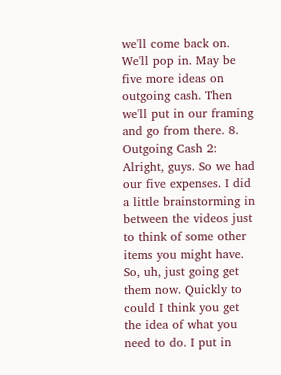we'll come back on. We'll pop in. May be five more ideas on outgoing cash. Then we'll put in our framing and go from there. 8. Outgoing Cash 2: Alright, guys. So we had our five expenses. I did a little brainstorming in between the videos just to think of some other items you might have. So, uh, just going get them now. Quickly to could I think you get the idea of what you need to do. I put in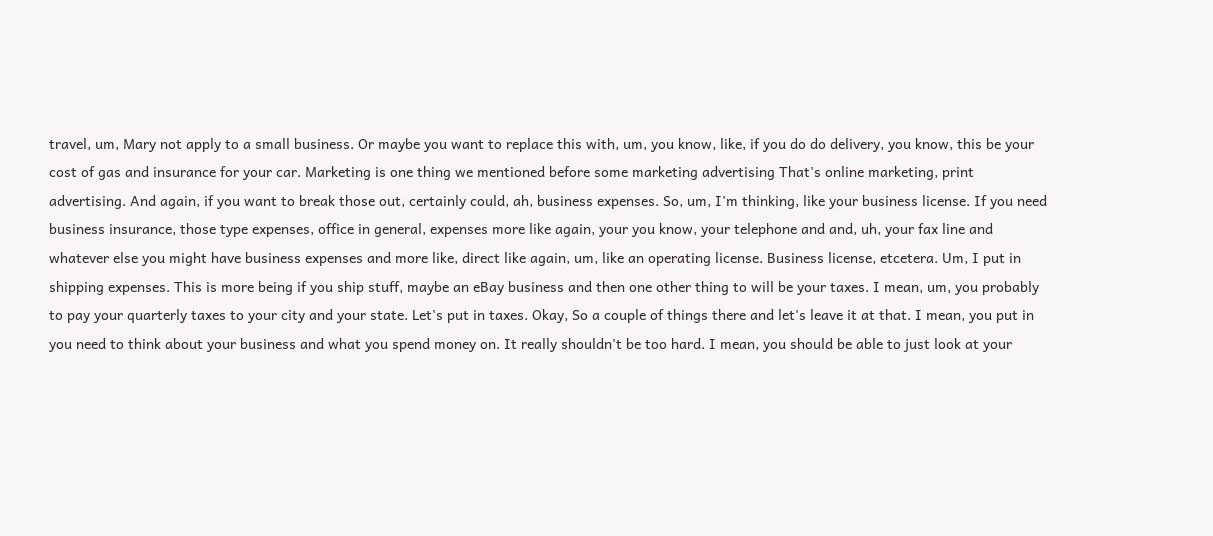travel, um, Mary not apply to a small business. Or maybe you want to replace this with, um, you know, like, if you do do delivery, you know, this be your cost of gas and insurance for your car. Marketing is one thing we mentioned before some marketing advertising That's online marketing, print advertising. And again, if you want to break those out, certainly could, ah, business expenses. So, um, I'm thinking, like your business license. If you need business insurance, those type expenses, office in general, expenses more like again, your you know, your telephone and and, uh, your fax line and whatever else you might have business expenses and more like, direct like again, um, like an operating license. Business license, etcetera. Um, I put in shipping expenses. This is more being if you ship stuff, maybe an eBay business and then one other thing to will be your taxes. I mean, um, you probably to pay your quarterly taxes to your city and your state. Let's put in taxes. Okay, So a couple of things there and let's leave it at that. I mean, you put in you need to think about your business and what you spend money on. It really shouldn't be too hard. I mean, you should be able to just look at your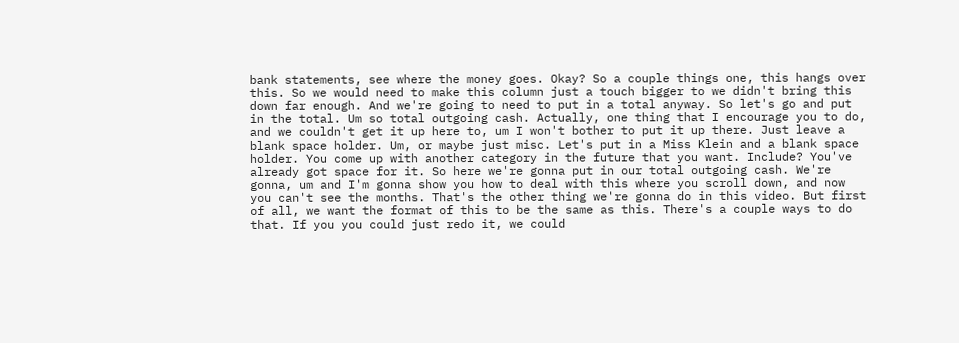bank statements, see where the money goes. Okay? So a couple things one, this hangs over this. So we would need to make this column just a touch bigger to we didn't bring this down far enough. And we're going to need to put in a total anyway. So let's go and put in the total. Um so total outgoing cash. Actually, one thing that I encourage you to do, and we couldn't get it up here to, um I won't bother to put it up there. Just leave a blank space holder. Um, or maybe just misc. Let's put in a Miss Klein and a blank space holder. You come up with another category in the future that you want. Include? You've already got space for it. So here we're gonna put in our total outgoing cash. We're gonna, um and I'm gonna show you how to deal with this where you scroll down, and now you can't see the months. That's the other thing we're gonna do in this video. But first of all, we want the format of this to be the same as this. There's a couple ways to do that. If you you could just redo it, we could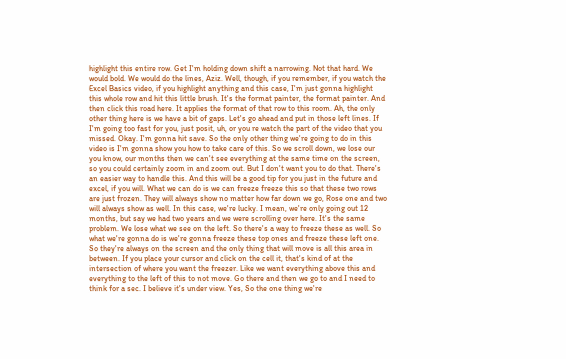highlight this entire row. Get I'm holding down shift a narrowing. Not that hard. We would bold. We would do the lines, Aziz. Well, though, if you remember, if you watch the Excel Basics video, if you highlight anything and this case, I'm just gonna highlight this whole row and hit this little brush. It's the format painter, the format painter. And then click this road here. It applies the format of that row to this room. Ah, the only other thing here is we have a bit of gaps. Let's go ahead and put in those left lines. If I'm going too fast for you, just posit, uh, or you re watch the part of the video that you missed. Okay. I'm gonna hit save. So the only other thing we're going to do in this video is I'm gonna show you how to take care of this. So we scroll down, we lose our you know, our months then we can't see everything at the same time on the screen, so you could certainly zoom in and zoom out. But I don't want you to do that. There's an easier way to handle this. And this will be a good tip for you just in the future and excel, if you will. What we can do is we can freeze freeze this so that these two rows are just frozen. They will always show no matter how far down we go, Rose one and two will always show as well. In this case, we're lucky. I mean, we're only going out 12 months, but say we had two years and we were scrolling over here. It's the same problem. We lose what we see on the left. So there's a way to freeze these as well. So what we're gonna do is we're gonna freeze these top ones and freeze these left one. So they're always on the screen and the only thing that will move is all this area in between. If you place your cursor and click on the cell it, that's kind of at the intersection of where you want the freezer. Like we want everything above this and everything to the left of this to not move. Go there and then we go to and I need to think for a sec. I believe it's under view. Yes, So the one thing we're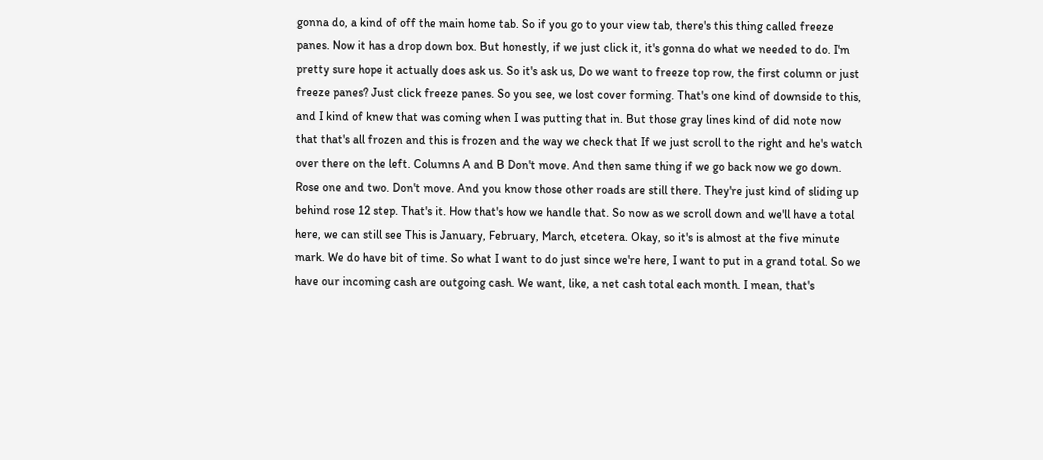gonna do, a kind of off the main home tab. So if you go to your view tab, there's this thing called freeze panes. Now it has a drop down box. But honestly, if we just click it, it's gonna do what we needed to do. I'm pretty sure hope it actually does ask us. So it's ask us, Do we want to freeze top row, the first column or just freeze panes? Just click freeze panes. So you see, we lost cover forming. That's one kind of downside to this, and I kind of knew that was coming when I was putting that in. But those gray lines kind of did note now that that's all frozen and this is frozen and the way we check that If we just scroll to the right and he's watch over there on the left. Columns A and B Don't move. And then same thing if we go back now we go down. Rose one and two. Don't move. And you know those other roads are still there. They're just kind of sliding up behind rose 12 step. That's it. How that's how we handle that. So now as we scroll down and we'll have a total here, we can still see This is January, February, March, etcetera. Okay, so it's is almost at the five minute mark. We do have bit of time. So what I want to do just since we're here, I want to put in a grand total. So we have our incoming cash are outgoing cash. We want, like, a net cash total each month. I mean, that's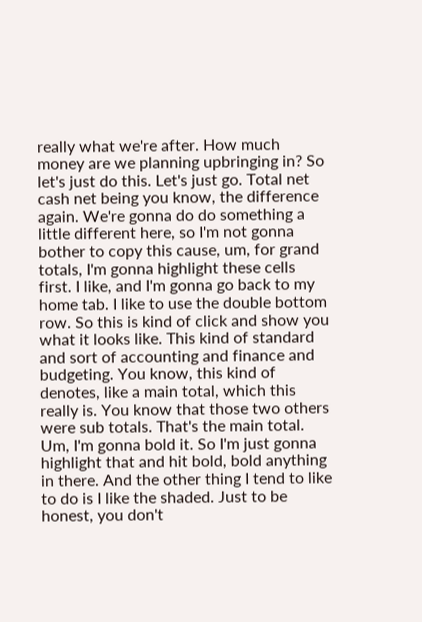really what we're after. How much money are we planning upbringing in? So let's just do this. Let's just go. Total net cash net being you know, the difference again. We're gonna do do something a little different here, so I'm not gonna bother to copy this cause, um, for grand totals, I'm gonna highlight these cells first. I like, and I'm gonna go back to my home tab. I like to use the double bottom row. So this is kind of click and show you what it looks like. This kind of standard and sort of accounting and finance and budgeting. You know, this kind of denotes, like a main total, which this really is. You know that those two others were sub totals. That's the main total. Um, I'm gonna bold it. So I'm just gonna highlight that and hit bold, bold anything in there. And the other thing I tend to like to do is I like the shaded. Just to be honest, you don't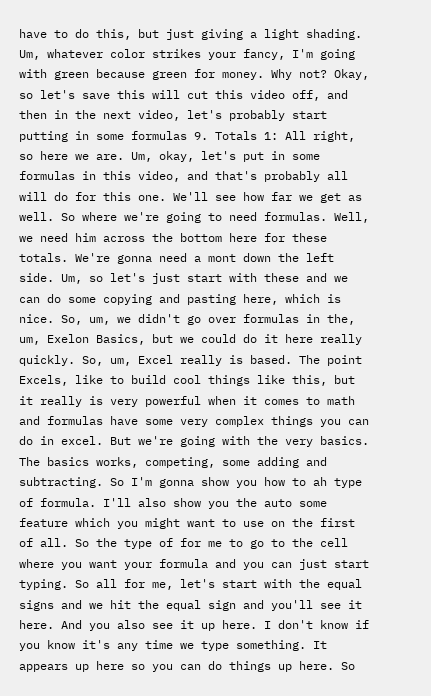have to do this, but just giving a light shading. Um, whatever color strikes your fancy, I'm going with green because green for money. Why not? Okay, so let's save this will cut this video off, and then in the next video, let's probably start putting in some formulas 9. Totals 1: All right, so here we are. Um, okay, let's put in some formulas in this video, and that's probably all will do for this one. We'll see how far we get as well. So where we're going to need formulas. Well, we need him across the bottom here for these totals. We're gonna need a mont down the left side. Um, so let's just start with these and we can do some copying and pasting here, which is nice. So, um, we didn't go over formulas in the, um, Exelon Basics, but we could do it here really quickly. So, um, Excel really is based. The point Excels, like to build cool things like this, but it really is very powerful when it comes to math and formulas have some very complex things you can do in excel. But we're going with the very basics. The basics works, competing, some adding and subtracting. So I'm gonna show you how to ah type of formula. I'll also show you the auto some feature which you might want to use on the first of all. So the type of for me to go to the cell where you want your formula and you can just start typing. So all for me, let's start with the equal signs and we hit the equal sign and you'll see it here. And you also see it up here. I don't know if you know it's any time we type something. It appears up here so you can do things up here. So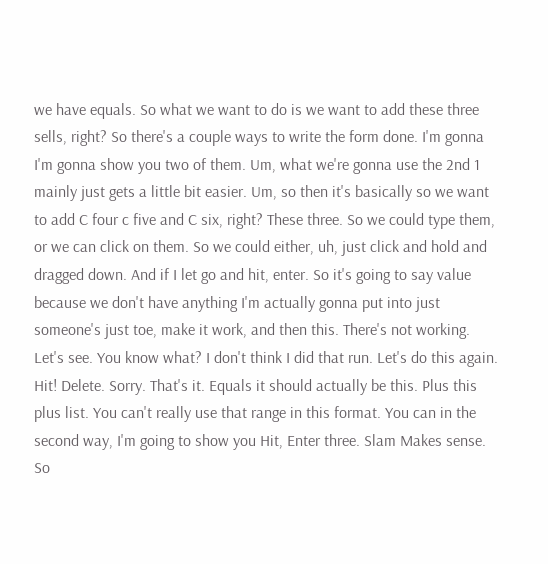we have equals. So what we want to do is we want to add these three sells, right? So there's a couple ways to write the form done. I'm gonna I'm gonna show you two of them. Um, what we're gonna use the 2nd 1 mainly just gets a little bit easier. Um, so then it's basically so we want to add C four c five and C six, right? These three. So we could type them, or we can click on them. So we could either, uh, just click and hold and dragged down. And if I let go and hit, enter. So it's going to say value because we don't have anything I'm actually gonna put into just someone's just toe, make it work, and then this. There's not working. Let's see. You know what? I don't think I did that run. Let's do this again. Hit! Delete. Sorry. That's it. Equals it should actually be this. Plus this plus list. You can't really use that range in this format. You can in the second way, I'm going to show you Hit, Enter three. Slam Makes sense. So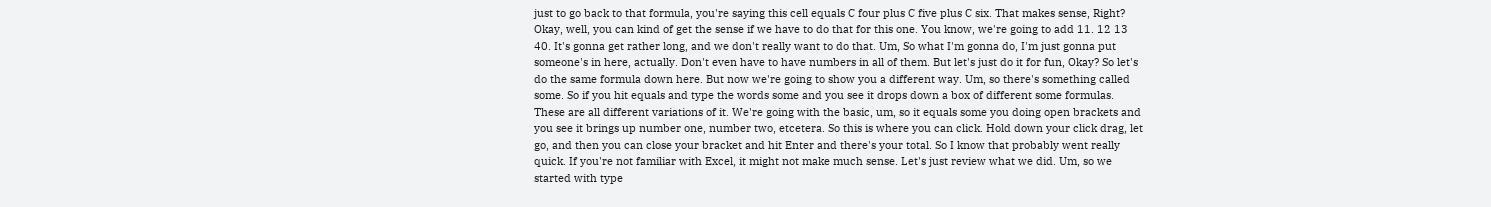just to go back to that formula, you're saying this cell equals C four plus C five plus C six. That makes sense, Right? Okay, well, you can kind of get the sense if we have to do that for this one. You know, we're going to add 11. 12 13 40. It's gonna get rather long, and we don't really want to do that. Um, So what I'm gonna do, I'm just gonna put someone's in here, actually. Don't even have to have numbers in all of them. But let's just do it for fun, Okay? So let's do the same formula down here. But now we're going to show you a different way. Um, so there's something called some. So if you hit equals and type the words some and you see it drops down a box of different some formulas. These are all different variations of it. We're going with the basic, um, so it equals some you doing open brackets and you see it brings up number one, number two, etcetera. So this is where you can click. Hold down your click drag, let go, and then you can close your bracket and hit Enter and there's your total. So I know that probably went really quick. If you're not familiar with Excel, it might not make much sense. Let's just review what we did. Um, so we started with type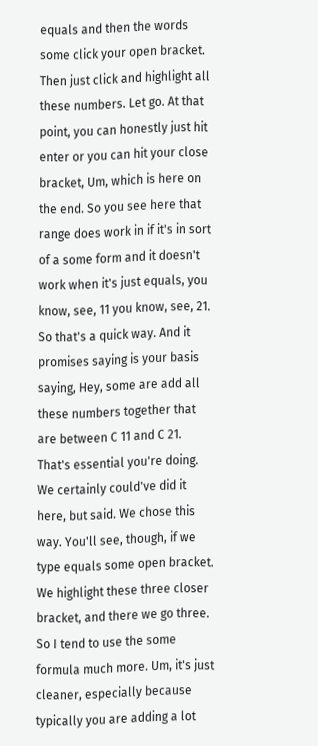equals and then the words some click your open bracket. Then just click and highlight all these numbers. Let go. At that point, you can honestly just hit enter or you can hit your close bracket, Um, which is here on the end. So you see here that range does work in if it's in sort of a some form and it doesn't work when it's just equals, you know, see, 11 you know, see, 21. So that's a quick way. And it promises saying is your basis saying, Hey, some are add all these numbers together that are between C 11 and C 21. That's essential you're doing. We certainly could've did it here, but said. We chose this way. You'll see, though, if we type equals some open bracket. We highlight these three closer bracket, and there we go three. So I tend to use the some formula much more. Um, it's just cleaner, especially because typically you are adding a lot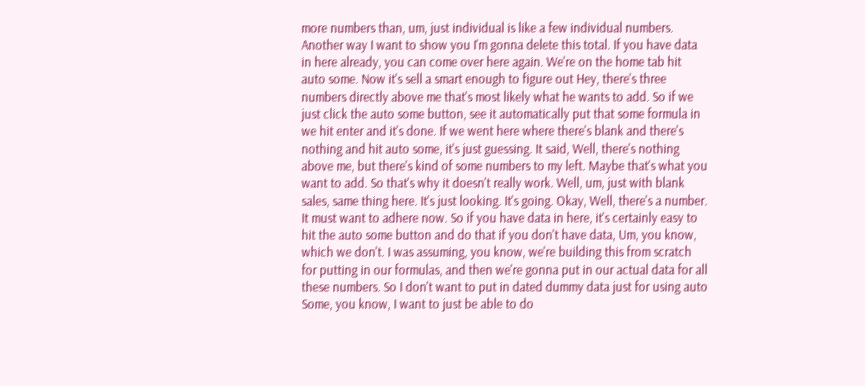more numbers than, um, just individual is like a few individual numbers. Another way I want to show you I'm gonna delete this total. If you have data in here already, you can come over here again. We're on the home tab hit auto some. Now it's sell a smart enough to figure out Hey, there's three numbers directly above me that's most likely what he wants to add. So if we just click the auto some button, see it automatically put that some formula in we hit enter and it's done. If we went here where there's blank and there's nothing and hit auto some, it's just guessing. It said, Well, there's nothing above me, but there's kind of some numbers to my left. Maybe that's what you want to add. So that's why it doesn't really work. Well, um, just with blank sales, same thing here. It's just looking. It's going. Okay, Well, there's a number. It must want to adhere now. So if you have data in here, it's certainly easy to hit the auto some button and do that if you don't have data, Um, you know, which we don't. I was assuming, you know, we're building this from scratch for putting in our formulas, and then we're gonna put in our actual data for all these numbers. So I don't want to put in dated dummy data just for using auto Some, you know, I want to just be able to do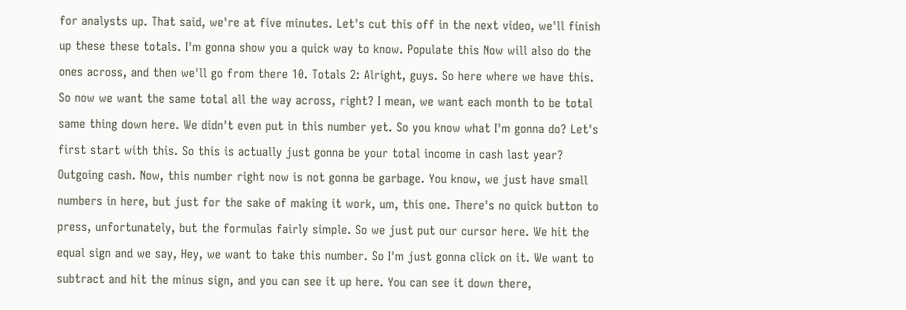for analysts up. That said, we're at five minutes. Let's cut this off in the next video, we'll finish up these these totals. I'm gonna show you a quick way to know. Populate this Now will also do the ones across, and then we'll go from there 10. Totals 2: Alright, guys. So here where we have this. So now we want the same total all the way across, right? I mean, we want each month to be total same thing down here. We didn't even put in this number yet. So you know what I'm gonna do? Let's first start with this. So this is actually just gonna be your total income in cash last year? Outgoing cash. Now, this number right now is not gonna be garbage. You know, we just have small numbers in here, but just for the sake of making it work, um, this one. There's no quick button to press, unfortunately, but the formulas fairly simple. So we just put our cursor here. We hit the equal sign and we say, Hey, we want to take this number. So I'm just gonna click on it. We want to subtract and hit the minus sign, and you can see it up here. You can see it down there,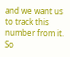and we want us to track this number from it. So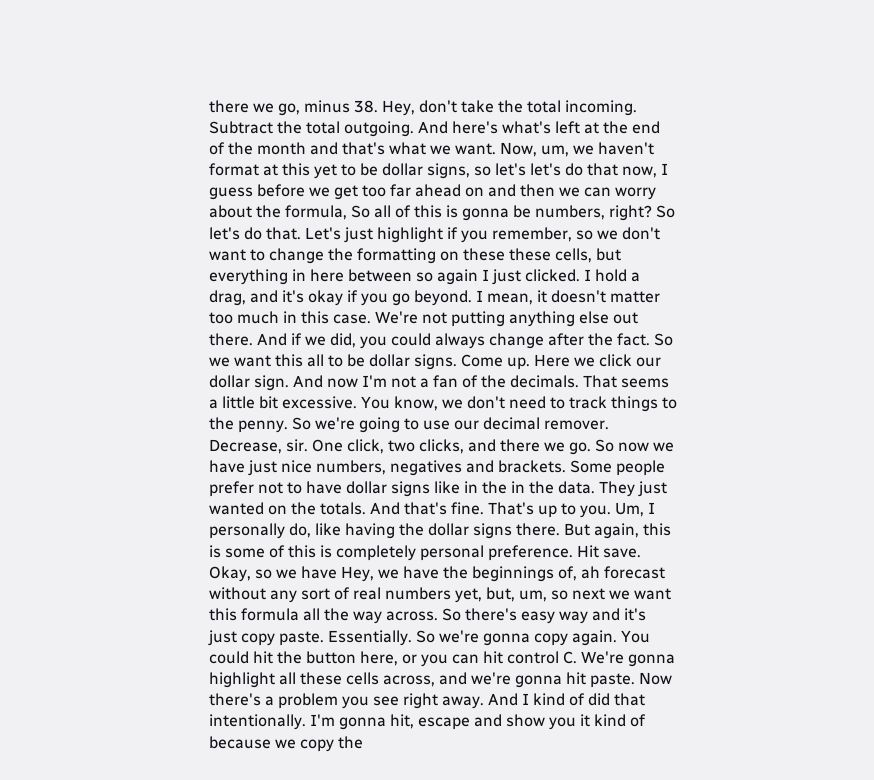there we go, minus 38. Hey, don't take the total incoming. Subtract the total outgoing. And here's what's left at the end of the month and that's what we want. Now, um, we haven't format at this yet to be dollar signs, so let's let's do that now, I guess before we get too far ahead on and then we can worry about the formula, So all of this is gonna be numbers, right? So let's do that. Let's just highlight if you remember, so we don't want to change the formatting on these these cells, but everything in here between so again I just clicked. I hold a drag, and it's okay if you go beyond. I mean, it doesn't matter too much in this case. We're not putting anything else out there. And if we did, you could always change after the fact. So we want this all to be dollar signs. Come up. Here we click our dollar sign. And now I'm not a fan of the decimals. That seems a little bit excessive. You know, we don't need to track things to the penny. So we're going to use our decimal remover. Decrease, sir. One click, two clicks, and there we go. So now we have just nice numbers, negatives and brackets. Some people prefer not to have dollar signs like in the in the data. They just wanted on the totals. And that's fine. That's up to you. Um, I personally do, like having the dollar signs there. But again, this is some of this is completely personal preference. Hit save. Okay, so we have Hey, we have the beginnings of, ah forecast without any sort of real numbers yet, but, um, so next we want this formula all the way across. So there's easy way and it's just copy paste. Essentially. So we're gonna copy again. You could hit the button here, or you can hit control C. We're gonna highlight all these cells across, and we're gonna hit paste. Now there's a problem you see right away. And I kind of did that intentionally. I'm gonna hit, escape and show you it kind of because we copy the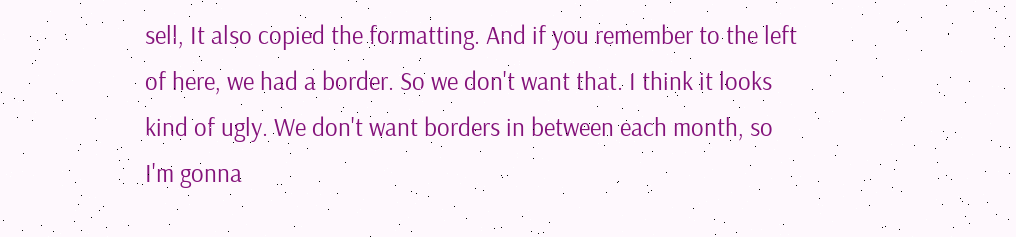sell, It also copied the formatting. And if you remember to the left of here, we had a border. So we don't want that. I think it looks kind of ugly. We don't want borders in between each month, so I'm gonna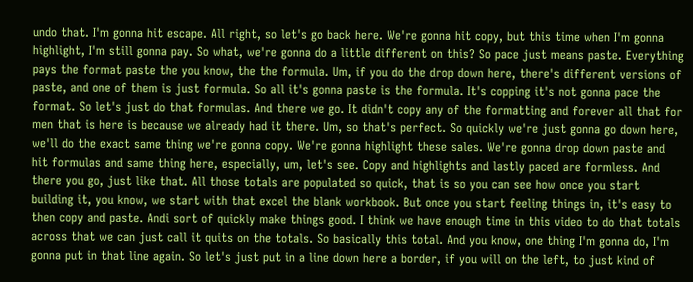undo that. I'm gonna hit escape. All right, so let's go back here. We're gonna hit copy, but this time when I'm gonna highlight, I'm still gonna pay. So what, we're gonna do a little different on this? So pace just means paste. Everything pays the format paste the you know, the the formula. Um, if you do the drop down here, there's different versions of paste, and one of them is just formula. So all it's gonna paste is the formula. It's copping it's not gonna pace the format. So let's just do that formulas. And there we go. It didn't copy any of the formatting and forever all that for men that is here is because we already had it there. Um, so that's perfect. So quickly we're just gonna go down here, we'll do the exact same thing we're gonna copy. We're gonna highlight these sales. We're gonna drop down paste and hit formulas and same thing here, especially, um, let's see. Copy and highlights and lastly paced are formless. And there you go, just like that. All those totals are populated so quick, that is so you can see how once you start building it, you know, we start with that excel the blank workbook. But once you start feeling things in, it's easy to then copy and paste. Andi sort of quickly make things good. I think we have enough time in this video to do that totals across that we can just call it quits on the totals. So basically this total. And you know, one thing I'm gonna do, I'm gonna put in that line again. So let's just put in a line down here a border, if you will on the left, to just kind of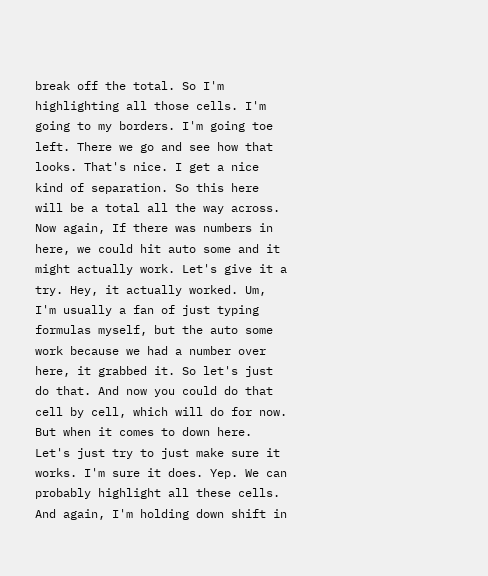break off the total. So I'm highlighting all those cells. I'm going to my borders. I'm going toe left. There we go and see how that looks. That's nice. I get a nice kind of separation. So this here will be a total all the way across. Now again, If there was numbers in here, we could hit auto some and it might actually work. Let's give it a try. Hey, it actually worked. Um, I'm usually a fan of just typing formulas myself, but the auto some work because we had a number over here, it grabbed it. So let's just do that. And now you could do that cell by cell, which will do for now. But when it comes to down here. Let's just try to just make sure it works. I'm sure it does. Yep. We can probably highlight all these cells. And again, I'm holding down shift in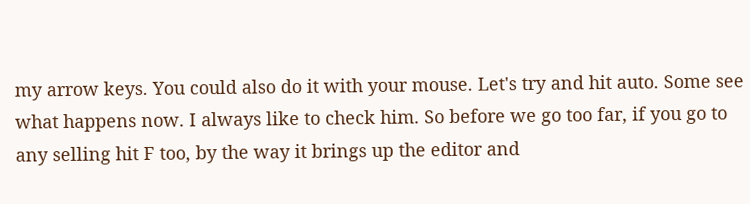my arrow keys. You could also do it with your mouse. Let's try and hit auto. Some see what happens now. I always like to check him. So before we go too far, if you go to any selling hit F too, by the way it brings up the editor and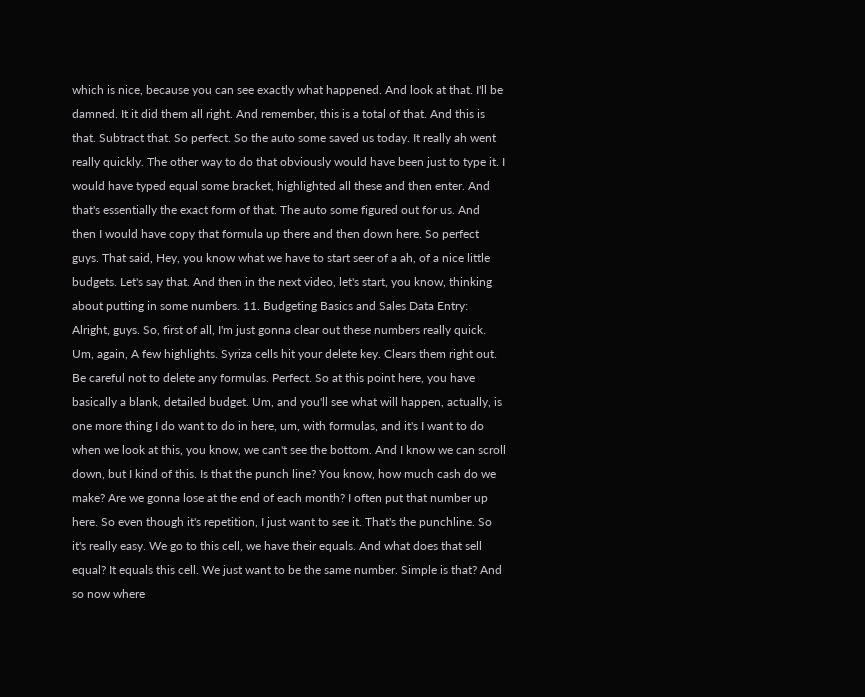which is nice, because you can see exactly what happened. And look at that. I'll be damned. It it did them all right. And remember, this is a total of that. And this is that. Subtract that. So perfect. So the auto some saved us today. It really ah went really quickly. The other way to do that obviously would have been just to type it. I would have typed equal some bracket, highlighted all these and then enter. And that's essentially the exact form of that. The auto some figured out for us. And then I would have copy that formula up there and then down here. So perfect guys. That said, Hey, you know what we have to start seer of a ah, of a nice little budgets. Let's say that. And then in the next video, let's start, you know, thinking about putting in some numbers. 11. Budgeting Basics and Sales Data Entry: Alright, guys. So, first of all, I'm just gonna clear out these numbers really quick. Um, again, A few highlights. Syriza cells hit your delete key. Clears them right out. Be careful not to delete any formulas. Perfect. So at this point here, you have basically a blank, detailed budget. Um, and you'll see what will happen, actually, is one more thing I do want to do in here, um, with formulas, and it's I want to do when we look at this, you know, we can't see the bottom. And I know we can scroll down, but I kind of this. Is that the punch line? You know, how much cash do we make? Are we gonna lose at the end of each month? I often put that number up here. So even though it's repetition, I just want to see it. That's the punchline. So it's really easy. We go to this cell, we have their equals. And what does that sell equal? It equals this cell. We just want to be the same number. Simple is that? And so now where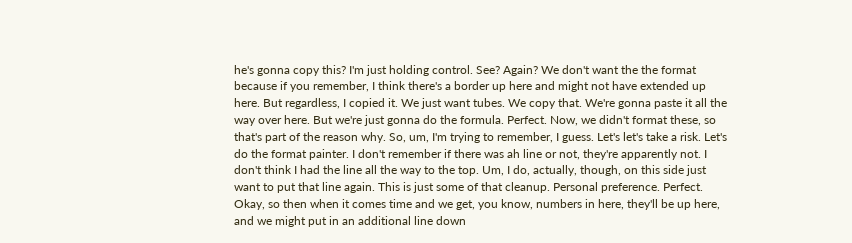he's gonna copy this? I'm just holding control. See? Again? We don't want the the format because if you remember, I think there's a border up here and might not have extended up here. But regardless, I copied it. We just want tubes. We copy that. We're gonna paste it all the way over here. But we're just gonna do the formula. Perfect. Now, we didn't format these, so that's part of the reason why. So, um, I'm trying to remember, I guess. Let's let's take a risk. Let's do the format painter. I don't remember if there was ah line or not, they're apparently not. I don't think I had the line all the way to the top. Um, I do, actually, though, on this side just want to put that line again. This is just some of that cleanup. Personal preference. Perfect. Okay, so then when it comes time and we get, you know, numbers in here, they'll be up here, and we might put in an additional line down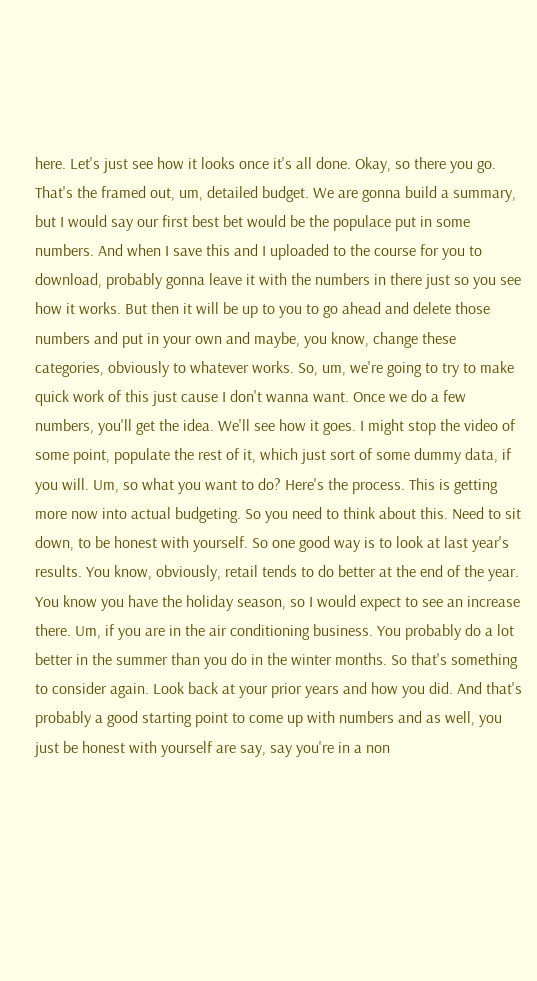here. Let's just see how it looks once it's all done. Okay, so there you go. That's the framed out, um, detailed budget. We are gonna build a summary, but I would say our first best bet would be the populace put in some numbers. And when I save this and I uploaded to the course for you to download, probably gonna leave it with the numbers in there just so you see how it works. But then it will be up to you to go ahead and delete those numbers and put in your own and maybe, you know, change these categories, obviously to whatever works. So, um, we're going to try to make quick work of this just cause I don't wanna want. Once we do a few numbers, you'll get the idea. We'll see how it goes. I might stop the video of some point, populate the rest of it, which just sort of some dummy data, if you will. Um, so what you want to do? Here's the process. This is getting more now into actual budgeting. So you need to think about this. Need to sit down, to be honest with yourself. So one good way is to look at last year's results. You know, obviously, retail tends to do better at the end of the year. You know you have the holiday season, so I would expect to see an increase there. Um, if you are in the air conditioning business. You probably do a lot better in the summer than you do in the winter months. So that's something to consider again. Look back at your prior years and how you did. And that's probably a good starting point to come up with numbers and as well, you just be honest with yourself are say, say you're in a non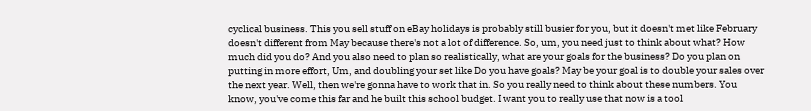cyclical business. This you sell stuff on eBay holidays is probably still busier for you, but it doesn't met like February doesn't different from May because there's not a lot of difference. So, um, you need just to think about what? How much did you do? And you also need to plan so realistically, what are your goals for the business? Do you plan on putting in more effort, Um, and doubling your set like Do you have goals? May be your goal is to double your sales over the next year. Well, then we're gonna have to work that in. So you really need to think about these numbers. You know, you've come this far and he built this school budget. I want you to really use that now is a tool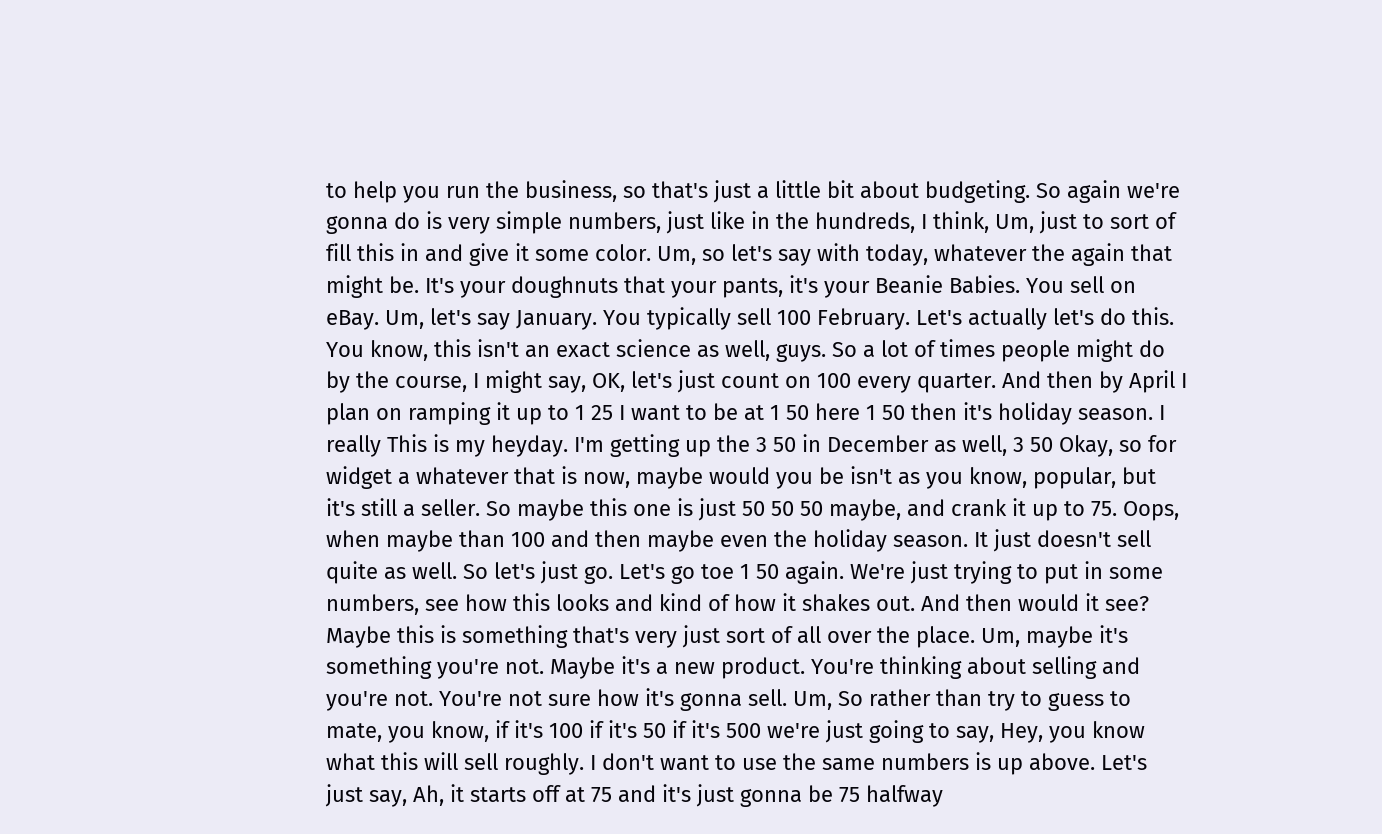to help you run the business, so that's just a little bit about budgeting. So again we're gonna do is very simple numbers, just like in the hundreds, I think, Um, just to sort of fill this in and give it some color. Um, so let's say with today, whatever the again that might be. It's your doughnuts that your pants, it's your Beanie Babies. You sell on eBay. Um, let's say January. You typically sell 100 February. Let's actually let's do this. You know, this isn't an exact science as well, guys. So a lot of times people might do by the course, I might say, OK, let's just count on 100 every quarter. And then by April I plan on ramping it up to 1 25 I want to be at 1 50 here 1 50 then it's holiday season. I really This is my heyday. I'm getting up the 3 50 in December as well, 3 50 Okay, so for widget a whatever that is now, maybe would you be isn't as you know, popular, but it's still a seller. So maybe this one is just 50 50 50 maybe, and crank it up to 75. Oops, when maybe than 100 and then maybe even the holiday season. It just doesn't sell quite as well. So let's just go. Let's go toe 1 50 again. We're just trying to put in some numbers, see how this looks and kind of how it shakes out. And then would it see? Maybe this is something that's very just sort of all over the place. Um, maybe it's something you're not. Maybe it's a new product. You're thinking about selling and you're not. You're not sure how it's gonna sell. Um, So rather than try to guess to mate, you know, if it's 100 if it's 50 if it's 500 we're just going to say, Hey, you know what this will sell roughly. I don't want to use the same numbers is up above. Let's just say, Ah, it starts off at 75 and it's just gonna be 75 halfway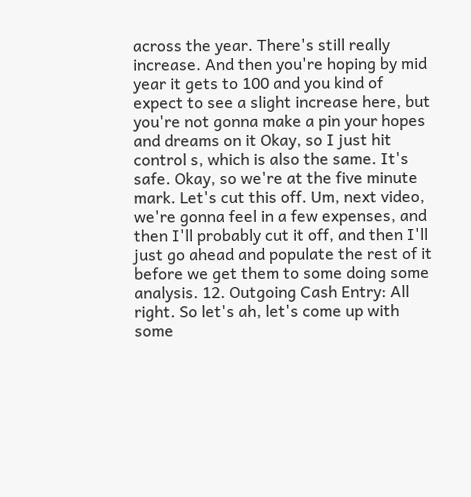across the year. There's still really increase. And then you're hoping by mid year it gets to 100 and you kind of expect to see a slight increase here, but you're not gonna make a pin your hopes and dreams on it Okay, so I just hit control s, which is also the same. It's safe. Okay, so we're at the five minute mark. Let's cut this off. Um, next video, we're gonna feel in a few expenses, and then I'll probably cut it off, and then I'll just go ahead and populate the rest of it before we get them to some doing some analysis. 12. Outgoing Cash Entry: All right. So let's ah, let's come up with some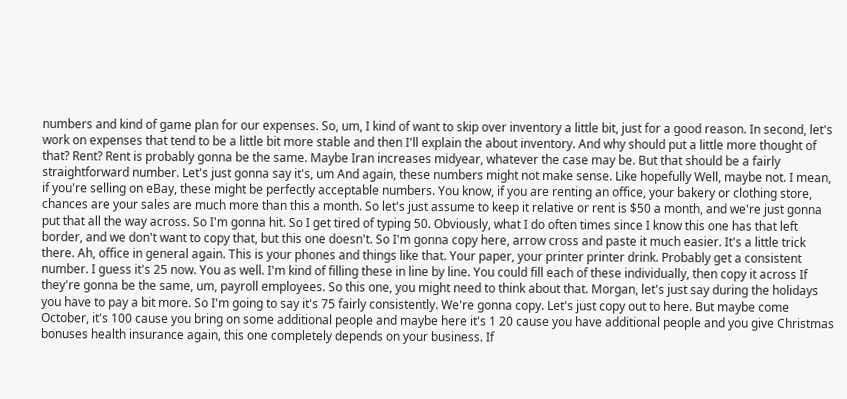numbers and kind of game plan for our expenses. So, um, I kind of want to skip over inventory a little bit, just for a good reason. In second, let's work on expenses that tend to be a little bit more stable and then I'll explain the about inventory. And why should put a little more thought of that? Rent? Rent is probably gonna be the same. Maybe Iran increases midyear, whatever the case may be. But that should be a fairly straightforward number. Let's just gonna say it's, um And again, these numbers might not make sense. Like hopefully Well, maybe not. I mean, if you're selling on eBay, these might be perfectly acceptable numbers. You know, if you are renting an office, your bakery or clothing store, chances are your sales are much more than this a month. So let's just assume to keep it relative or rent is $50 a month, and we're just gonna put that all the way across. So I'm gonna hit. So I get tired of typing 50. Obviously, what I do often times since I know this one has that left border, and we don't want to copy that, but this one doesn't. So I'm gonna copy here, arrow cross and paste it much easier. It's a little trick there. Ah, office in general again. This is your phones and things like that. Your paper, your printer printer drink. Probably get a consistent number. I guess it's 25 now. You as well. I'm kind of filling these in line by line. You could fill each of these individually, then copy it across If they're gonna be the same, um, payroll employees. So this one, you might need to think about that. Morgan, let's just say during the holidays you have to pay a bit more. So I'm going to say it's 75 fairly consistently. We're gonna copy. Let's just copy out to here. But maybe come October, it's 100 cause you bring on some additional people and maybe here it's 1 20 cause you have additional people and you give Christmas bonuses health insurance again, this one completely depends on your business. If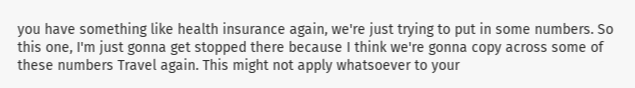you have something like health insurance again, we're just trying to put in some numbers. So this one, I'm just gonna get stopped there because I think we're gonna copy across some of these numbers Travel again. This might not apply whatsoever to your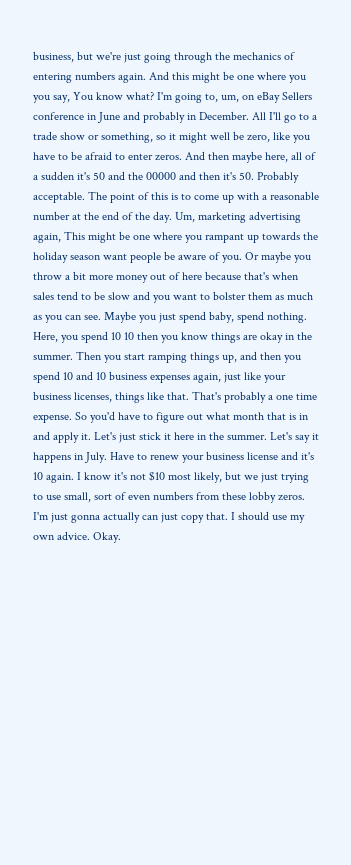business, but we're just going through the mechanics of entering numbers again. And this might be one where you you say, You know what? I'm going to, um, on eBay Sellers conference in June and probably in December. All I'll go to a trade show or something, so it might well be zero, like you have to be afraid to enter zeros. And then maybe here, all of a sudden it's 50 and the 00000 and then it's 50. Probably acceptable. The point of this is to come up with a reasonable number at the end of the day. Um, marketing advertising again, This might be one where you rampant up towards the holiday season want people be aware of you. Or maybe you throw a bit more money out of here because that's when sales tend to be slow and you want to bolster them as much as you can see. Maybe you just spend baby, spend nothing. Here, you spend 10 10 then you know things are okay in the summer. Then you start ramping things up, and then you spend 10 and 10 business expenses again, just like your business licenses, things like that. That's probably a one time expense. So you'd have to figure out what month that is in and apply it. Let's just stick it here in the summer. Let's say it happens in July. Have to renew your business license and it's 10 again. I know it's not $10 most likely, but we just trying to use small, sort of even numbers from these lobby zeros. I'm just gonna actually can just copy that. I should use my own advice. Okay.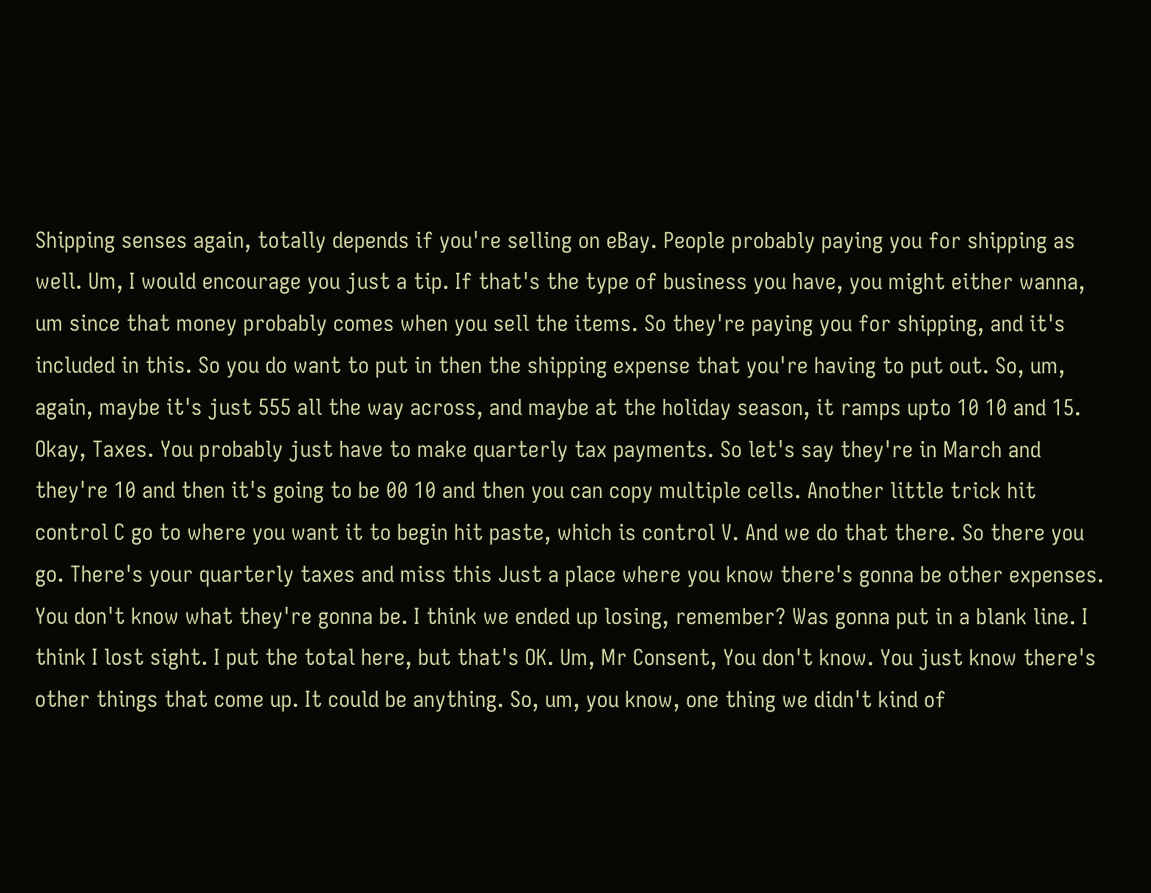Shipping senses again, totally depends if you're selling on eBay. People probably paying you for shipping as well. Um, I would encourage you just a tip. If that's the type of business you have, you might either wanna, um since that money probably comes when you sell the items. So they're paying you for shipping, and it's included in this. So you do want to put in then the shipping expense that you're having to put out. So, um, again, maybe it's just 555 all the way across, and maybe at the holiday season, it ramps upto 10 10 and 15. Okay, Taxes. You probably just have to make quarterly tax payments. So let's say they're in March and they're 10 and then it's going to be 00 10 and then you can copy multiple cells. Another little trick hit control C go to where you want it to begin hit paste, which is control V. And we do that there. So there you go. There's your quarterly taxes and miss this Just a place where you know there's gonna be other expenses. You don't know what they're gonna be. I think we ended up losing, remember? Was gonna put in a blank line. I think I lost sight. I put the total here, but that's OK. Um, Mr Consent, You don't know. You just know there's other things that come up. It could be anything. So, um, you know, one thing we didn't kind of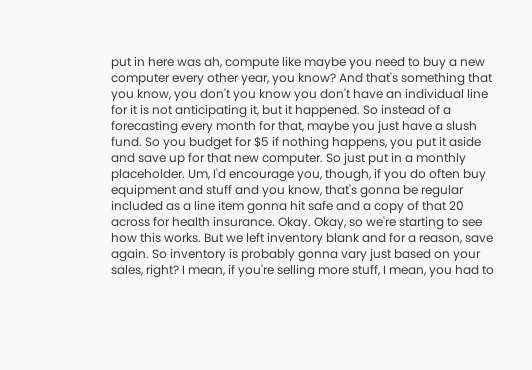put in here was ah, compute like maybe you need to buy a new computer every other year, you know? And that's something that you know, you don't you know you don't have an individual line for it is not anticipating it, but it happened. So instead of a forecasting every month for that, maybe you just have a slush fund. So you budget for $5 if nothing happens, you put it aside and save up for that new computer. So just put in a monthly placeholder. Um, I'd encourage you, though, if you do often buy equipment and stuff and you know, that's gonna be regular included as a line item gonna hit safe and a copy of that 20 across for health insurance. Okay. Okay, so we're starting to see how this works. But we left inventory blank and for a reason, save again. So inventory is probably gonna vary just based on your sales, right? I mean, if you're selling more stuff, I mean, you had to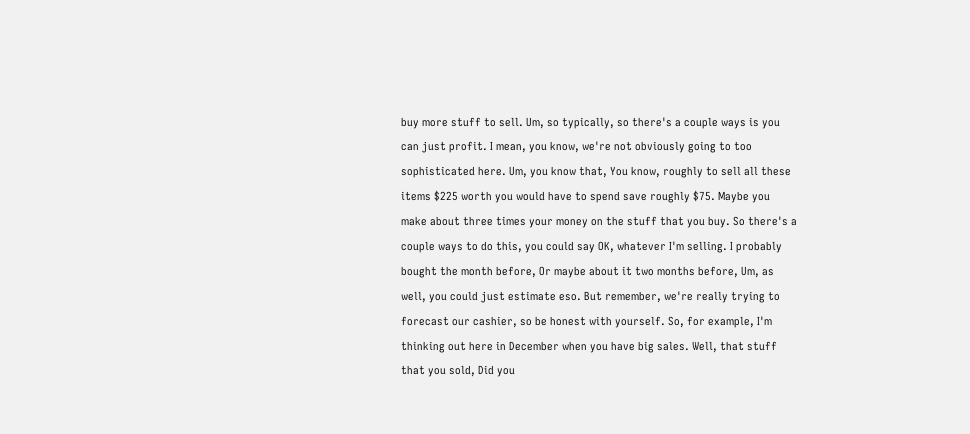buy more stuff to sell. Um, so typically, so there's a couple ways is you can just profit. I mean, you know, we're not obviously going to too sophisticated here. Um, you know that, You know, roughly to sell all these items $225 worth you would have to spend save roughly $75. Maybe you make about three times your money on the stuff that you buy. So there's a couple ways to do this, you could say OK, whatever I'm selling. I probably bought the month before, Or maybe about it two months before, Um, as well, you could just estimate eso. But remember, we're really trying to forecast our cashier, so be honest with yourself. So, for example, I'm thinking out here in December when you have big sales. Well, that stuff that you sold, Did you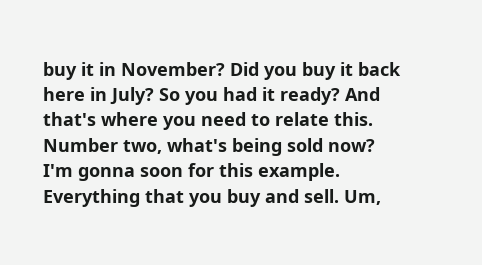buy it in November? Did you buy it back here in July? So you had it ready? And that's where you need to relate this. Number two, what's being sold now? I'm gonna soon for this example. Everything that you buy and sell. Um,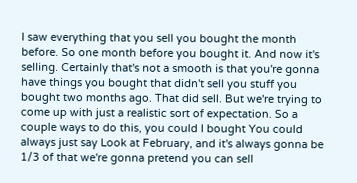I saw everything that you sell you bought the month before. So one month before you bought it. And now it's selling. Certainly that's not a smooth is that you're gonna have things you bought that didn't sell you stuff you bought two months ago. That did sell. But we're trying to come up with just a realistic sort of expectation. So a couple ways to do this, you could I bought You could always just say Look at February, and it's always gonna be 1/3 of that we're gonna pretend you can sell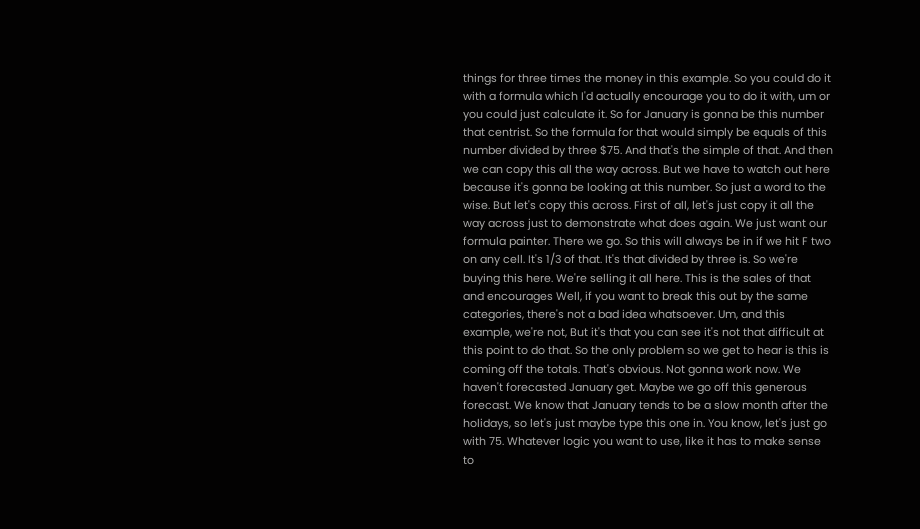things for three times the money in this example. So you could do it with a formula which I'd actually encourage you to do it with, um or you could just calculate it. So for January is gonna be this number that centrist. So the formula for that would simply be equals of this number divided by three $75. And that's the simple of that. And then we can copy this all the way across. But we have to watch out here because it's gonna be looking at this number. So just a word to the wise. But let's copy this across. First of all, let's just copy it all the way across just to demonstrate what does again. We just want our formula painter. There we go. So this will always be in if we hit F two on any cell. It's 1/3 of that. It's that divided by three is. So we're buying this here. We're selling it all here. This is the sales of that and encourages Well, if you want to break this out by the same categories, there's not a bad idea whatsoever. Um, and this example, we're not, But it's that you can see it's not that difficult at this point to do that. So the only problem so we get to hear is this is coming off the totals. That's obvious. Not gonna work now. We haven't forecasted January get. Maybe we go off this generous forecast. We know that January tends to be a slow month after the holidays, so let's just maybe type this one in. You know, let's just go with 75. Whatever logic you want to use, like it has to make sense to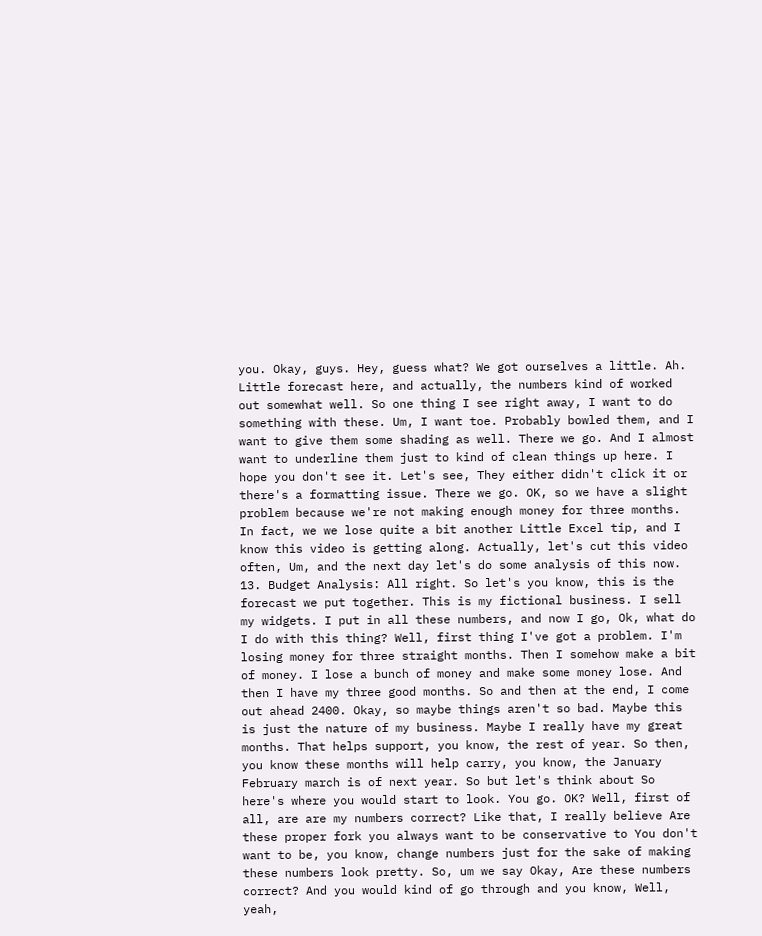you. Okay, guys. Hey, guess what? We got ourselves a little. Ah. Little forecast here, and actually, the numbers kind of worked out somewhat well. So one thing I see right away, I want to do something with these. Um, I want toe. Probably bowled them, and I want to give them some shading as well. There we go. And I almost want to underline them just to kind of clean things up here. I hope you don't see it. Let's see, They either didn't click it or there's a formatting issue. There we go. OK, so we have a slight problem because we're not making enough money for three months. In fact, we we lose quite a bit another Little Excel tip, and I know this video is getting along. Actually, let's cut this video often, Um, and the next day let's do some analysis of this now. 13. Budget Analysis: All right. So let's you know, this is the forecast we put together. This is my fictional business. I sell my widgets. I put in all these numbers, and now I go, Ok, what do I do with this thing? Well, first thing I've got a problem. I'm losing money for three straight months. Then I somehow make a bit of money. I lose a bunch of money and make some money lose. And then I have my three good months. So and then at the end, I come out ahead 2400. Okay, so maybe things aren't so bad. Maybe this is just the nature of my business. Maybe I really have my great months. That helps support, you know, the rest of year. So then, you know these months will help carry, you know, the January February march is of next year. So but let's think about So here's where you would start to look. You go. OK? Well, first of all, are are my numbers correct? Like that, I really believe Are these proper fork you always want to be conservative to You don't want to be, you know, change numbers just for the sake of making these numbers look pretty. So, um we say Okay, Are these numbers correct? And you would kind of go through and you know, Well, yeah,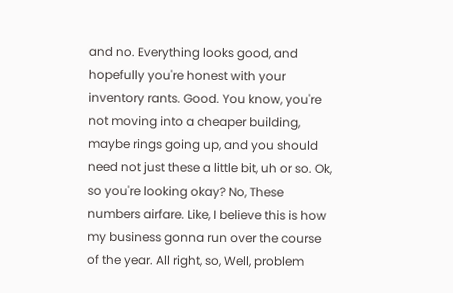and no. Everything looks good, and hopefully you're honest with your inventory rants. Good. You know, you're not moving into a cheaper building, maybe rings going up, and you should need not just these a little bit, uh or so. Ok, so you're looking okay? No, These numbers airfare. Like, I believe this is how my business gonna run over the course of the year. All right, so, Well, problem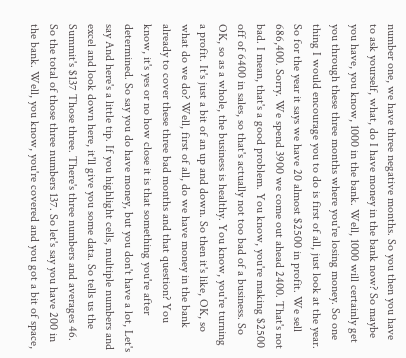number one, we have three negative months. So you then you have to ask yourself, what, do I have money in the bank now? So maybe you have, you know, 1000 in the bank. Well, 1000 will certainly get you through these three months where you're losing money. So one thing I would encourage you to do is first of all, just look at the year. So for the year it says we have 20 almost $2500 in profit. We sell 686,400. Sorry. We spend 3900 we come out ahead 2400. That's not bad. I mean, that's a good problem. You know, you're making $2500 off of 6400 in sales, so that's actually not too bad of a business. So OK, so as a whole, the business is healthy. You know, you're turning a profit. It's just a bit of an up and down. So then it's like, OK, so what do we do? Well, first of all, do we have money in the bank already to cover these three bad months and that question? You know, it's yes or no how close it is that something you're after determined. So say you do have money, but you don't have a lot, Let's say And here's a little tip. If you highlight cells, multiple numbers and excel and look down here, it'll give you some data. So tells us the Summit's $137 Those three. There's three numbers and averages 46. So the total of those three numbers 137. So let's say you have 200 in the bank. Well, you know, you're covered and you got a bit of space,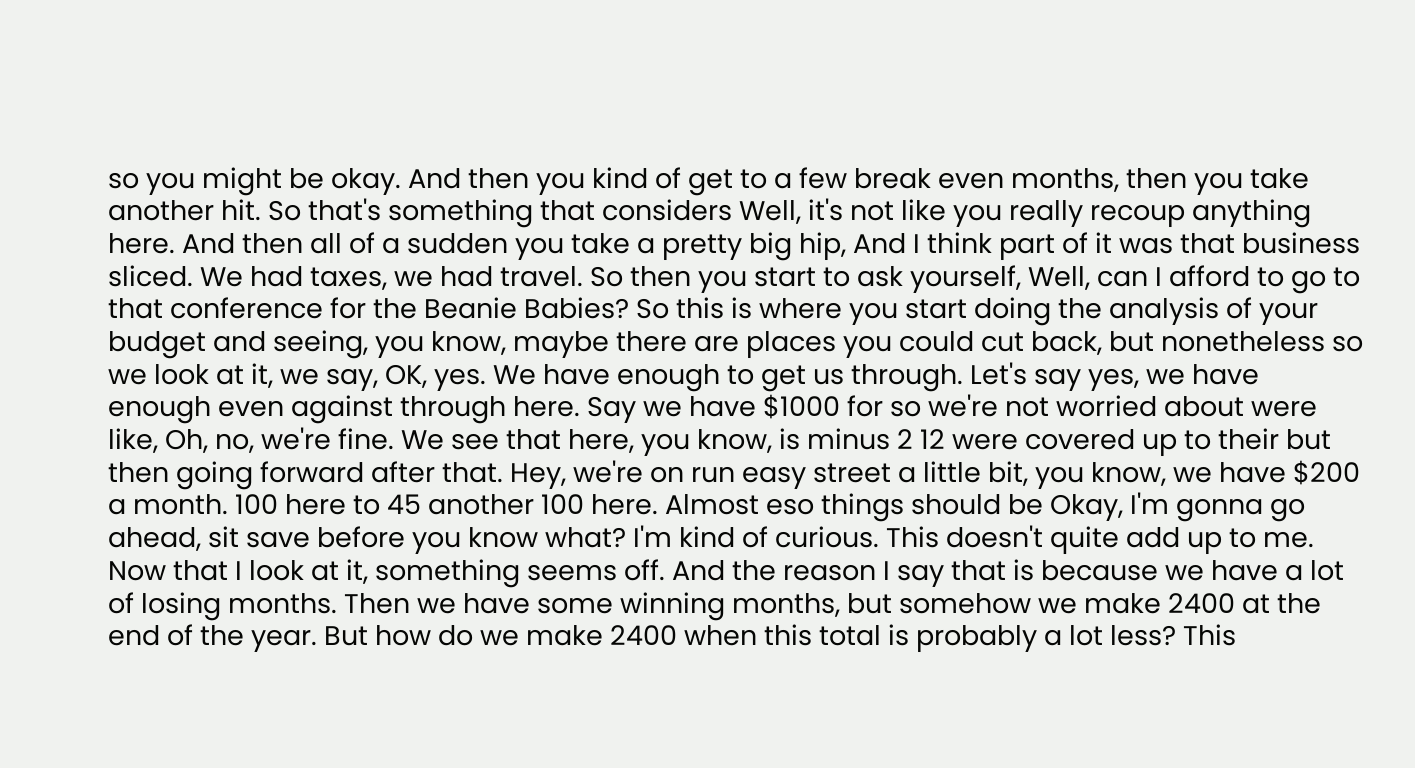so you might be okay. And then you kind of get to a few break even months, then you take another hit. So that's something that considers Well, it's not like you really recoup anything here. And then all of a sudden you take a pretty big hip, And I think part of it was that business sliced. We had taxes, we had travel. So then you start to ask yourself, Well, can I afford to go to that conference for the Beanie Babies? So this is where you start doing the analysis of your budget and seeing, you know, maybe there are places you could cut back, but nonetheless so we look at it, we say, OK, yes. We have enough to get us through. Let's say yes, we have enough even against through here. Say we have $1000 for so we're not worried about were like, Oh, no, we're fine. We see that here, you know, is minus 2 12 were covered up to their but then going forward after that. Hey, we're on run easy street a little bit, you know, we have $200 a month. 100 here to 45 another 100 here. Almost eso things should be Okay, I'm gonna go ahead, sit save before you know what? I'm kind of curious. This doesn't quite add up to me. Now that I look at it, something seems off. And the reason I say that is because we have a lot of losing months. Then we have some winning months, but somehow we make 2400 at the end of the year. But how do we make 2400 when this total is probably a lot less? This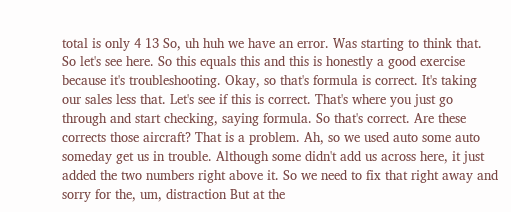total is only 4 13 So, uh huh we have an error. Was starting to think that. So let's see here. So this equals this and this is honestly a good exercise because it's troubleshooting. Okay, so that's formula is correct. It's taking our sales less that. Let's see if this is correct. That's where you just go through and start checking, saying formula. So that's correct. Are these corrects those aircraft? That is a problem. Ah, so we used auto some auto someday get us in trouble. Although some didn't add us across here, it just added the two numbers right above it. So we need to fix that right away and sorry for the, um, distraction But at the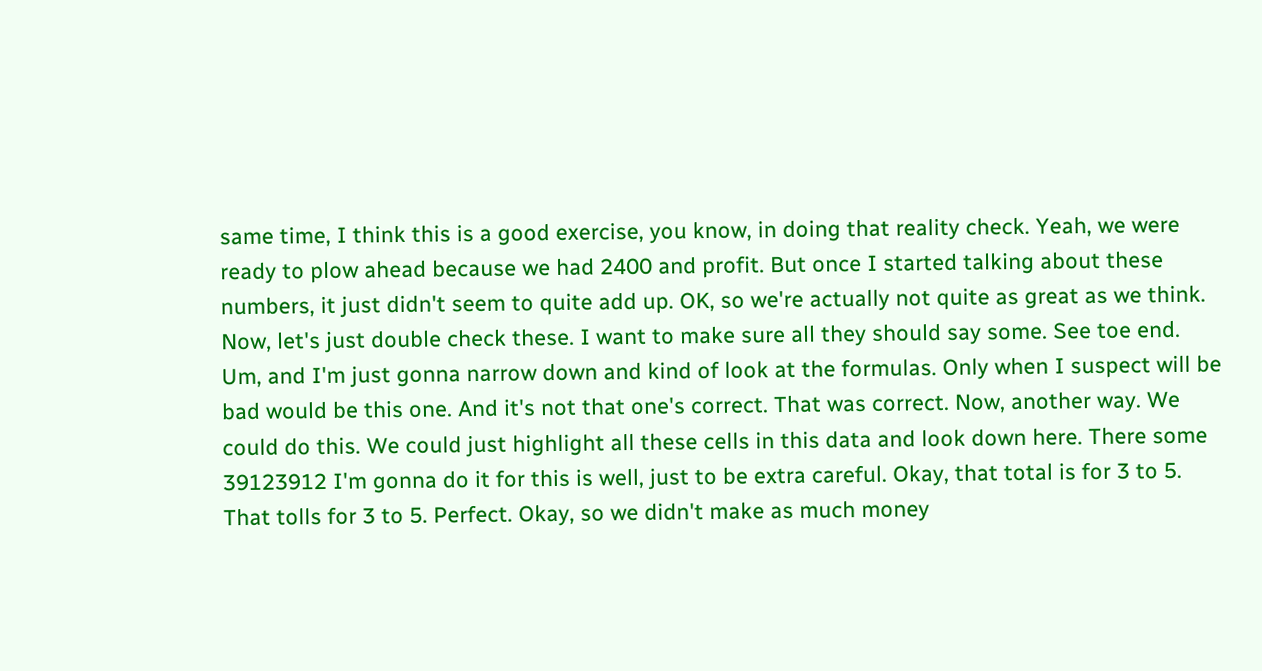same time, I think this is a good exercise, you know, in doing that reality check. Yeah, we were ready to plow ahead because we had 2400 and profit. But once I started talking about these numbers, it just didn't seem to quite add up. OK, so we're actually not quite as great as we think. Now, let's just double check these. I want to make sure all they should say some. See toe end. Um, and I'm just gonna narrow down and kind of look at the formulas. Only when I suspect will be bad would be this one. And it's not that one's correct. That was correct. Now, another way. We could do this. We could just highlight all these cells in this data and look down here. There some 39123912 I'm gonna do it for this is well, just to be extra careful. Okay, that total is for 3 to 5. That tolls for 3 to 5. Perfect. Okay, so we didn't make as much money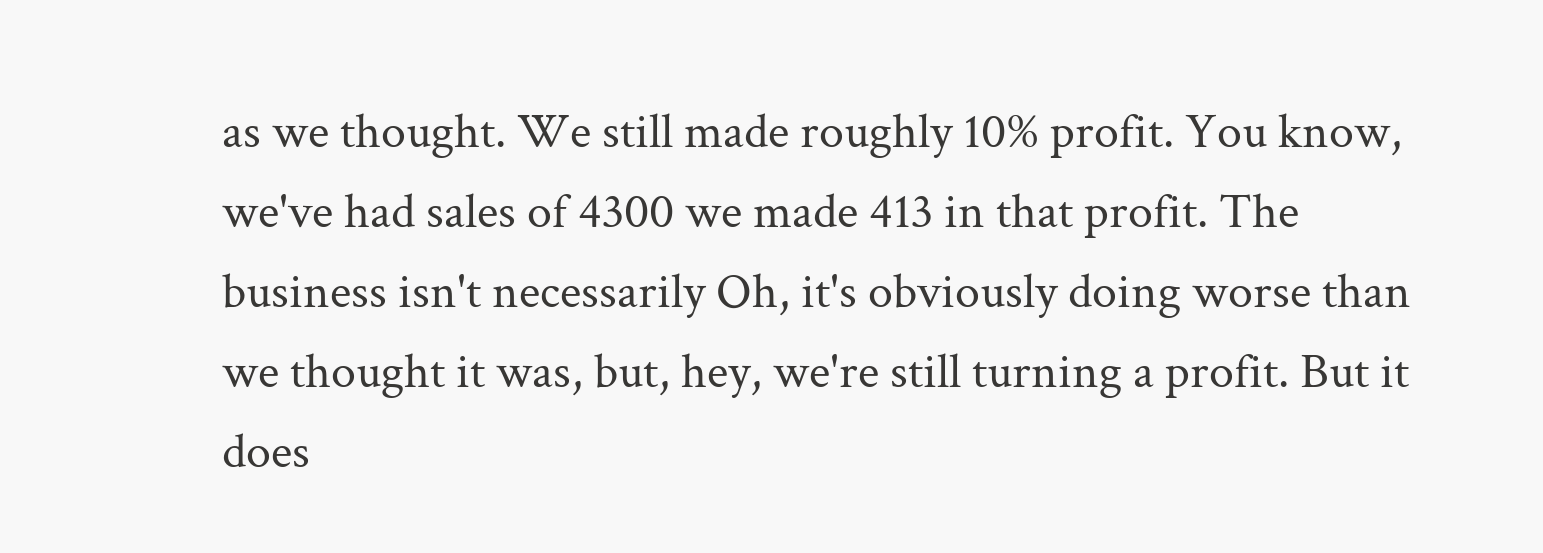as we thought. We still made roughly 10% profit. You know, we've had sales of 4300 we made 413 in that profit. The business isn't necessarily Oh, it's obviously doing worse than we thought it was, but, hey, we're still turning a profit. But it does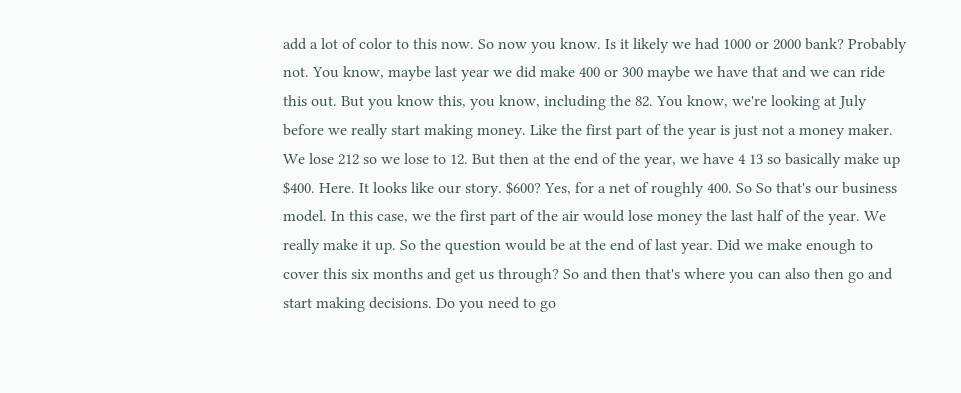add a lot of color to this now. So now you know. Is it likely we had 1000 or 2000 bank? Probably not. You know, maybe last year we did make 400 or 300 maybe we have that and we can ride this out. But you know this, you know, including the 82. You know, we're looking at July before we really start making money. Like the first part of the year is just not a money maker. We lose 212 so we lose to 12. But then at the end of the year, we have 4 13 so basically make up $400. Here. It looks like our story. $600? Yes, for a net of roughly 400. So So that's our business model. In this case, we the first part of the air would lose money the last half of the year. We really make it up. So the question would be at the end of last year. Did we make enough to cover this six months and get us through? So and then that's where you can also then go and start making decisions. Do you need to go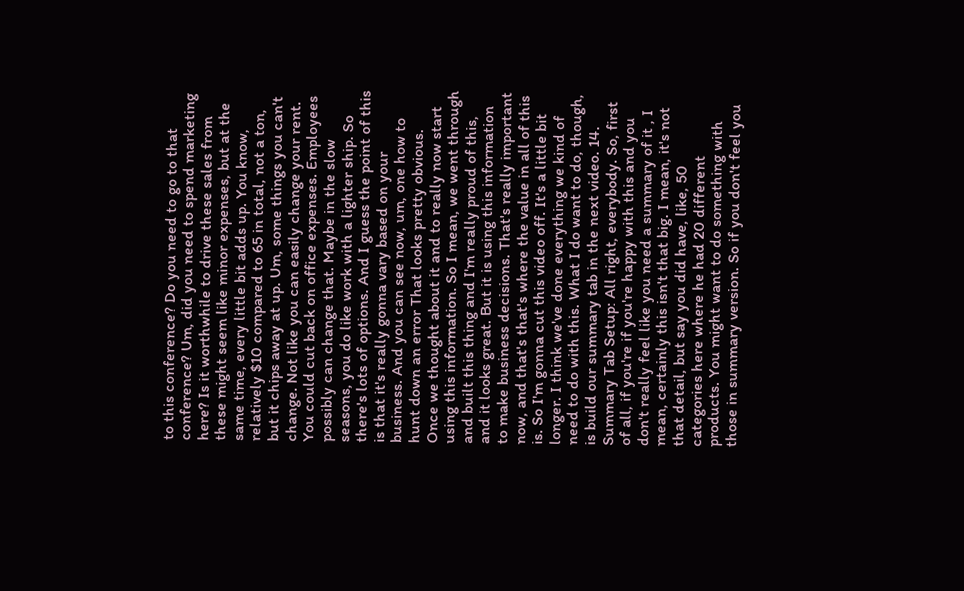to this conference? Do you need to go to that conference? Um, did you need to spend marketing here? Is it worthwhile to drive these sales from these might seem like minor expenses, but at the same time, every little bit adds up. You know, relatively $10 compared to 65 in total, not a ton, but it chips away at up. Um, some things you can't change. Not like you can easily change your rent. You could cut back on office expenses. Employees possibly can change that. Maybe in the slow seasons, you do like work with a lighter ship. So there's lots of options. And I guess the point of this is that it's really gonna vary based on your business. And you can see now, um, one how to hunt down an error That looks pretty obvious. Once we thought about it and to really now start using this information. So I mean, we went through and built this thing and I'm really proud of this, and it looks great. But it is using this information to make business decisions. That's really important now, and that's that's where the value in all of this is. So I'm gonna cut this video off. It's a little bit longer. I think we've done everything we kind of need to do with this. What I do want to do, though, is build our summary tab in the next video. 14. Summary Tab Setup: All right, everybody. So, first of all, if you're if you're happy with this and you don't really feel like you need a summary of it , I mean, certainly this isn't that big. I mean, it's not that detail, but say you did have, like, 50 categories here where he had 20 different products. You might want to do something with those in summary version. So if you don't feel you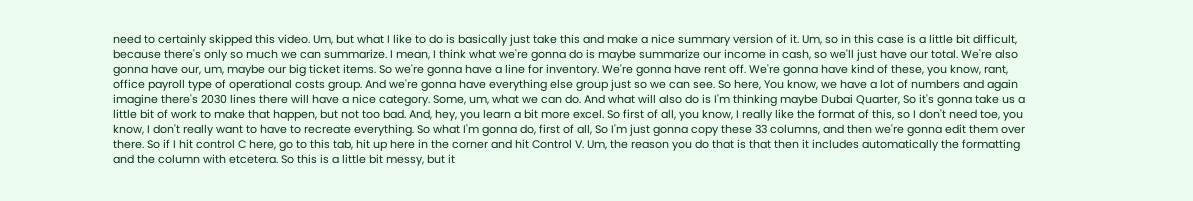need to certainly skipped this video. Um, but what I like to do is basically just take this and make a nice summary version of it. Um, so in this case is a little bit difficult, because there's only so much we can summarize. I mean, I think what we're gonna do is maybe summarize our income in cash, so we'll just have our total. We're also gonna have our, um, maybe our big ticket items. So we're gonna have a line for inventory. We're gonna have rent off. We're gonna have kind of these, you know, rant, office payroll type of operational costs group. And we're gonna have everything else group just so we can see. So here, You know, we have a lot of numbers and again imagine there's 2030 lines there will have a nice category. Some, um, what we can do. And what will also do is I'm thinking maybe Dubai Quarter, So it's gonna take us a little bit of work to make that happen, but not too bad. And, hey, you learn a bit more excel. So first of all, you know, I really like the format of this, so I don't need toe, you know, I don't really want to have to recreate everything. So what I'm gonna do, first of all, So I'm just gonna copy these 33 columns, and then we're gonna edit them over there. So if I hit control C here, go to this tab, hit up here in the corner and hit Control V. Um, the reason you do that is that then it includes automatically the formatting and the column with etcetera. So this is a little bit messy, but it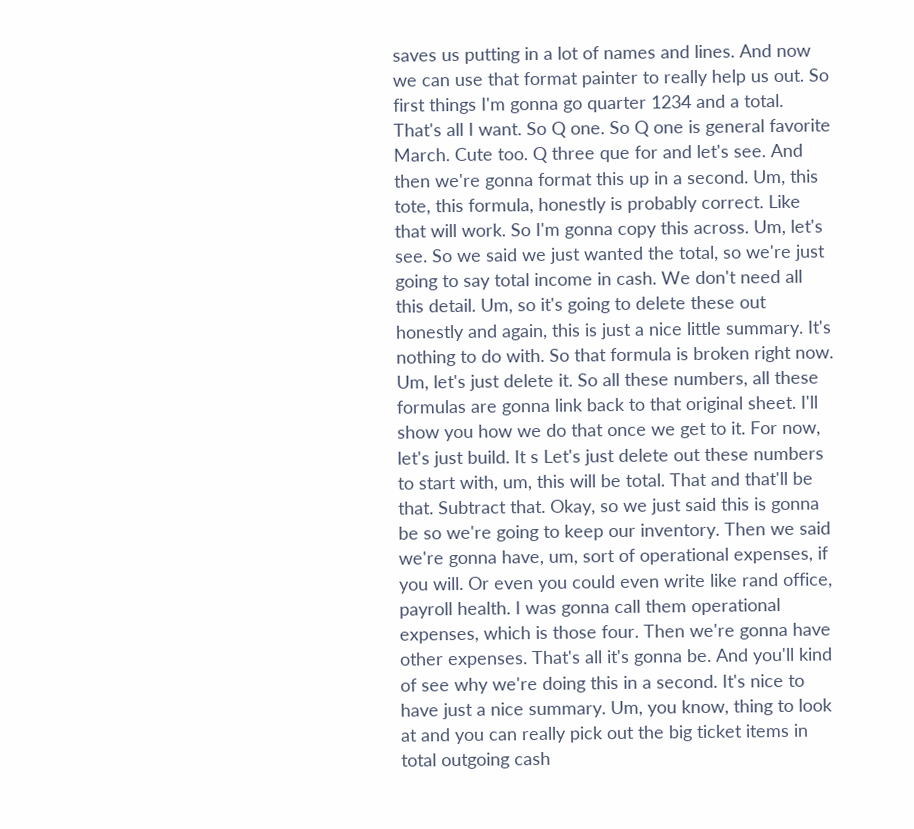saves us putting in a lot of names and lines. And now we can use that format painter to really help us out. So first things I'm gonna go quarter 1234 and a total. That's all I want. So Q one. So Q one is general favorite March. Cute too. Q three que for and let's see. And then we're gonna format this up in a second. Um, this tote, this formula, honestly is probably correct. Like that will work. So I'm gonna copy this across. Um, let's see. So we said we just wanted the total, so we're just going to say total income in cash. We don't need all this detail. Um, so it's going to delete these out honestly and again, this is just a nice little summary. It's nothing to do with. So that formula is broken right now. Um, let's just delete it. So all these numbers, all these formulas are gonna link back to that original sheet. I'll show you how we do that once we get to it. For now, let's just build. It s Let's just delete out these numbers to start with, um, this will be total. That and that'll be that. Subtract that. Okay, so we just said this is gonna be so we're going to keep our inventory. Then we said we're gonna have, um, sort of operational expenses, if you will. Or even you could even write like rand office, payroll health. I was gonna call them operational expenses, which is those four. Then we're gonna have other expenses. That's all it's gonna be. And you'll kind of see why we're doing this in a second. It's nice to have just a nice summary. Um, you know, thing to look at and you can really pick out the big ticket items in total outgoing cash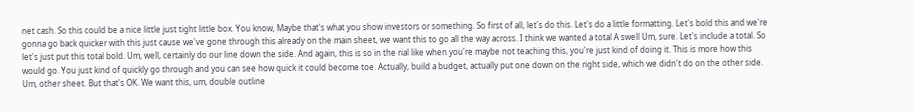net cash. So this could be a nice little just tight little box. You know, Maybe that's what you show investors or something. So first of all, let's do this. Let's do a little formatting. Let's bold this and we're gonna go back quicker with this just cause we've gone through this already on the main sheet, we want this to go all the way across. I think we wanted a total A swell Um, sure. Let's include a total. So let's just put this total bold. Um, well, certainly do our line down the side. And again, this is so in the rial like when you're maybe not teaching this, you're just kind of doing it. This is more how this would go. You just kind of quickly go through and you can see how quick it could become toe. Actually, build a budget, actually put one down on the right side, which we didn't do on the other side. Um, other sheet. But that's OK. We want this, um, double outline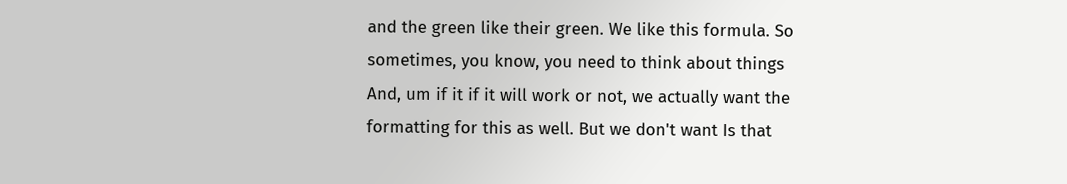and the green like their green. We like this formula. So sometimes, you know, you need to think about things And, um if it if it will work or not, we actually want the formatting for this as well. But we don't want Is that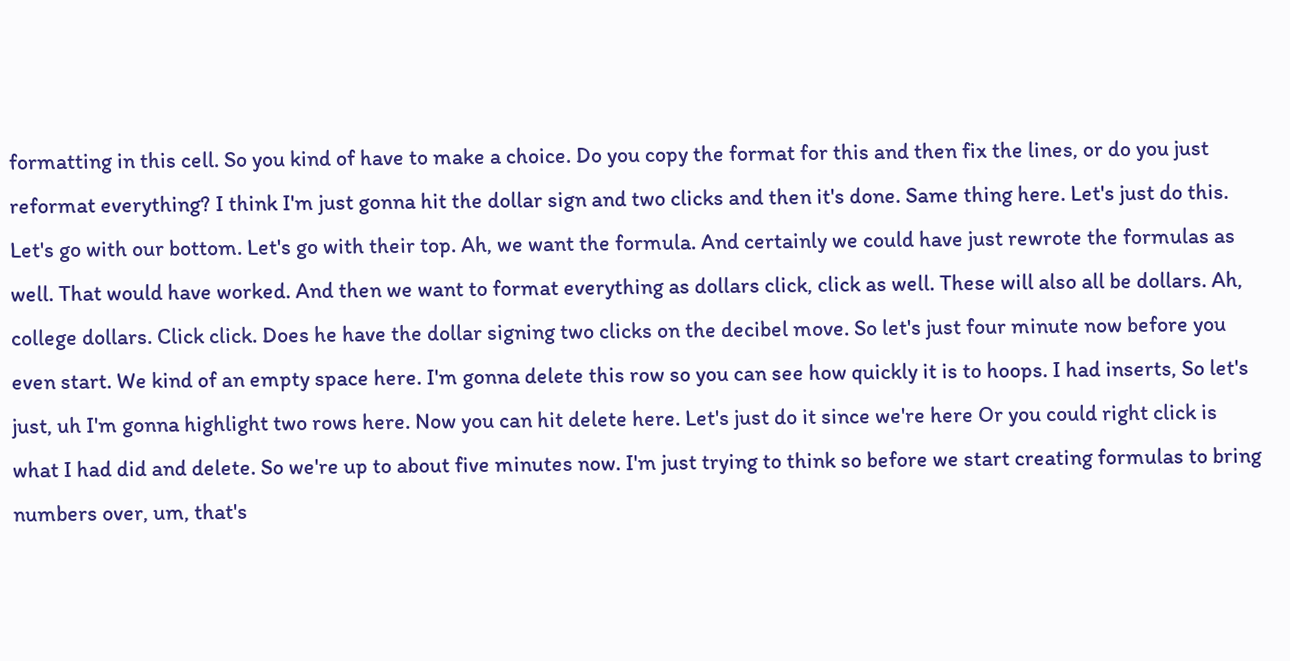formatting in this cell. So you kind of have to make a choice. Do you copy the format for this and then fix the lines, or do you just reformat everything? I think I'm just gonna hit the dollar sign and two clicks and then it's done. Same thing here. Let's just do this. Let's go with our bottom. Let's go with their top. Ah, we want the formula. And certainly we could have just rewrote the formulas as well. That would have worked. And then we want to format everything as dollars click, click as well. These will also all be dollars. Ah, college dollars. Click click. Does he have the dollar signing two clicks on the decibel move. So let's just four minute now before you even start. We kind of an empty space here. I'm gonna delete this row so you can see how quickly it is to hoops. I had inserts, So let's just, uh I'm gonna highlight two rows here. Now you can hit delete here. Let's just do it since we're here Or you could right click is what I had did and delete. So we're up to about five minutes now. I'm just trying to think so before we start creating formulas to bring numbers over, um, that's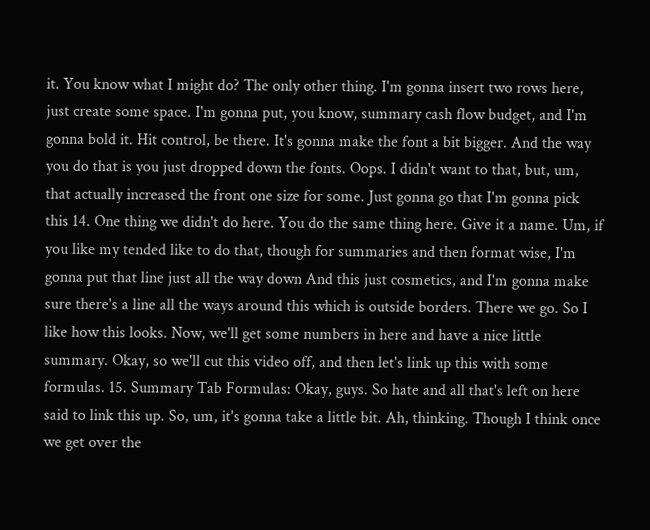it. You know what I might do? The only other thing. I'm gonna insert two rows here, just create some space. I'm gonna put, you know, summary cash flow budget, and I'm gonna bold it. Hit control, be there. It's gonna make the font a bit bigger. And the way you do that is you just dropped down the fonts. Oops. I didn't want to that, but, um, that actually increased the front one size for some. Just gonna go that I'm gonna pick this 14. One thing we didn't do here. You do the same thing here. Give it a name. Um, if you like my tended like to do that, though for summaries and then format wise, I'm gonna put that line just all the way down And this just cosmetics, and I'm gonna make sure there's a line all the ways around this which is outside borders. There we go. So I like how this looks. Now, we'll get some numbers in here and have a nice little summary. Okay, so we'll cut this video off, and then let's link up this with some formulas. 15. Summary Tab Formulas: Okay, guys. So hate and all that's left on here said to link this up. So, um, it's gonna take a little bit. Ah, thinking. Though I think once we get over the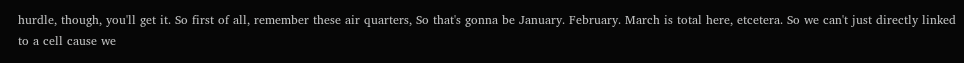hurdle, though, you'll get it. So first of all, remember these air quarters, So that's gonna be January. February. March is total here, etcetera. So we can't just directly linked to a cell cause we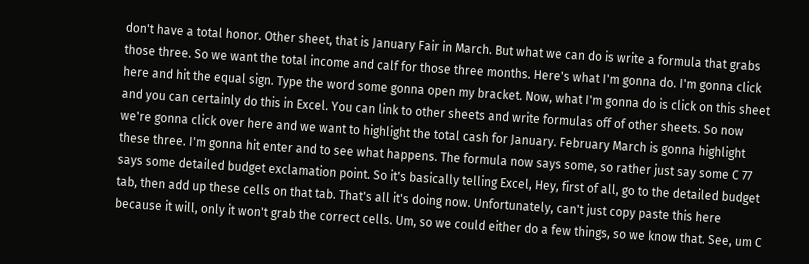don't have a total honor. Other sheet, that is January Fair in March. But what we can do is write a formula that grabs those three. So we want the total income and calf for those three months. Here's what I'm gonna do. I'm gonna click here and hit the equal sign. Type the word some gonna open my bracket. Now, what I'm gonna do is click on this sheet and you can certainly do this in Excel. You can link to other sheets and write formulas off of other sheets. So now we're gonna click over here and we want to highlight the total cash for January. February March is gonna highlight these three. I'm gonna hit enter and to see what happens. The formula now says some, so rather just say some C 77 says some detailed budget exclamation point. So it's basically telling Excel, Hey, first of all, go to the detailed budget tab, then add up these cells on that tab. That's all it's doing now. Unfortunately, can't just copy paste this here because it will, only it won't grab the correct cells. Um, so we could either do a few things, so we know that. See, um C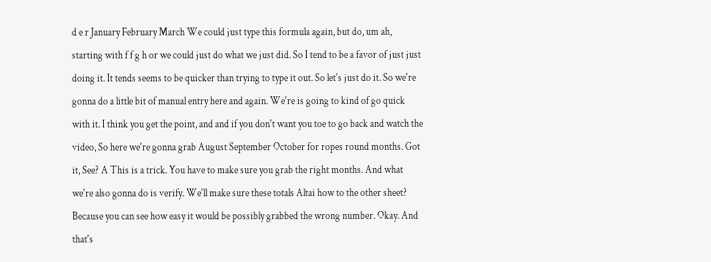d e r January February March We could just type this formula again, but do, um ah, starting with f f g h or we could just do what we just did. So I tend to be a favor of just just doing it. It tends seems to be quicker than trying to type it out. So let's just do it. So we're gonna do a little bit of manual entry here and again. We're is going to kind of go quick with it. I think you get the point, and and if you don't want you toe to go back and watch the video, So here we're gonna grab August September October for ropes round months. Got it, See? A This is a trick. You have to make sure you grab the right months. And what we're also gonna do is verify. We'll make sure these totals Altai how to the other sheet? Because you can see how easy it would be possibly grabbed the wrong number. Okay. And that's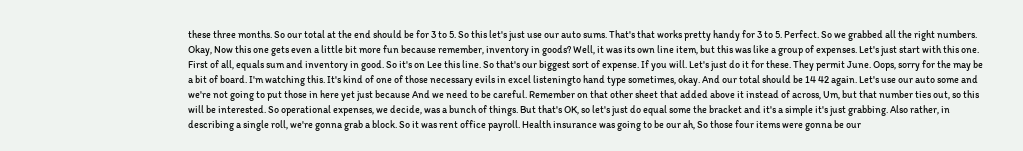these three months. So our total at the end should be for 3 to 5. So this let's just use our auto sums. That's that works pretty handy for 3 to 5. Perfect. So we grabbed all the right numbers. Okay, Now this one gets even a little bit more fun because remember, inventory in goods? Well, it was its own line item, but this was like a group of expenses. Let's just start with this one. First of all, equals sum and inventory in good. So it's on Lee this line. So that's our biggest sort of expense. If you will. Let's just do it for these. They permit June. Oops, sorry for the may be a bit of board. I'm watching this. It's kind of one of those necessary evils in excel listeningto hand type sometimes, okay. And our total should be 14 42 again. Let's use our auto some and we're not going to put those in here yet just because And we need to be careful. Remember on that other sheet that added above it instead of across, Um, but that number ties out, so this will be interested. So operational expenses, we decide, was a bunch of things. But that's OK, so let's just do equal some the bracket and it's a simple it's just grabbing. Also rather, in describing a single roll, we're gonna grab a block. So it was rent office payroll. Health insurance was going to be our ah, So those four items were gonna be our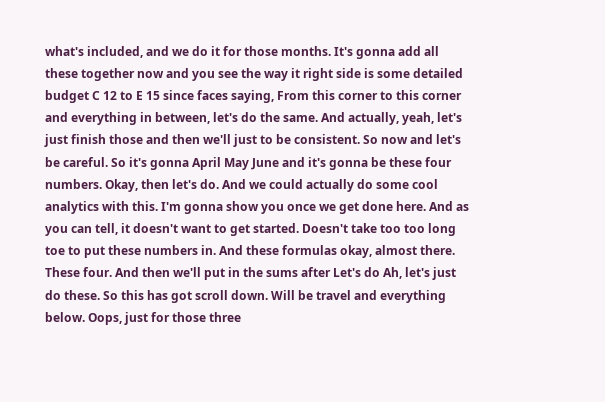what's included, and we do it for those months. It's gonna add all these together now and you see the way it right side is some detailed budget C 12 to E 15 since faces saying, From this corner to this corner and everything in between, let's do the same. And actually, yeah, let's just finish those and then we'll just to be consistent. So now and let's be careful. So it's gonna April May June and it's gonna be these four numbers. Okay, then let's do. And we could actually do some cool analytics with this. I'm gonna show you once we get done here. And as you can tell, it doesn't want to get started. Doesn't take too too long toe to put these numbers in. And these formulas okay, almost there. These four. And then we'll put in the sums after Let's do Ah, let's just do these. So this has got scroll down. Will be travel and everything below. Oops, just for those three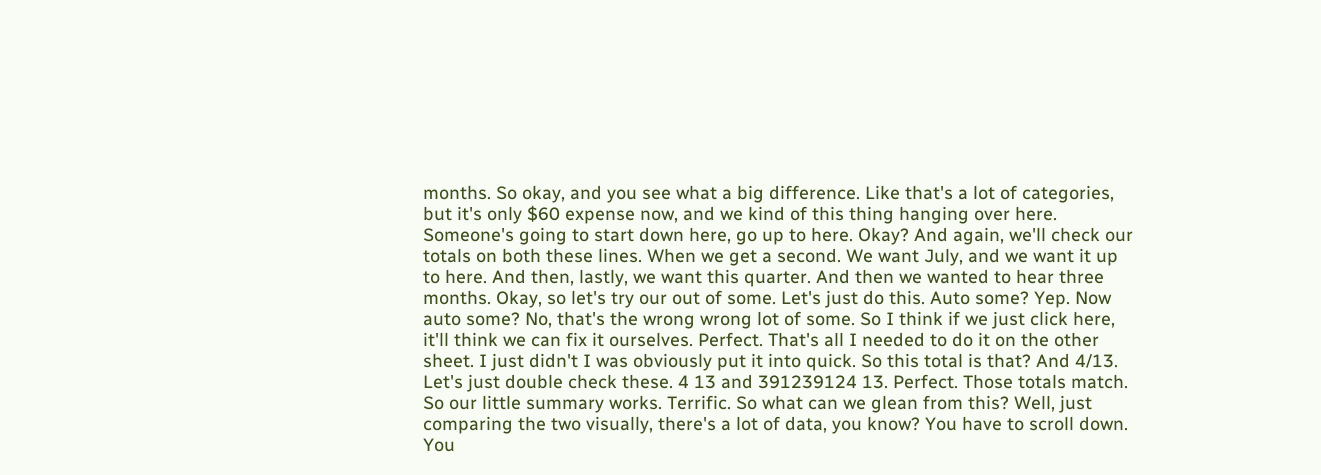months. So okay, and you see what a big difference. Like that's a lot of categories, but it's only $60 expense now, and we kind of this thing hanging over here. Someone's going to start down here, go up to here. Okay? And again, we'll check our totals on both these lines. When we get a second. We want July, and we want it up to here. And then, lastly, we want this quarter. And then we wanted to hear three months. Okay, so let's try our out of some. Let's just do this. Auto some? Yep. Now auto some? No, that's the wrong wrong lot of some. So I think if we just click here, it'll think we can fix it ourselves. Perfect. That's all I needed to do it on the other sheet. I just didn't I was obviously put it into quick. So this total is that? And 4/13. Let's just double check these. 4 13 and 391239124 13. Perfect. Those totals match. So our little summary works. Terrific. So what can we glean from this? Well, just comparing the two visually, there's a lot of data, you know? You have to scroll down. You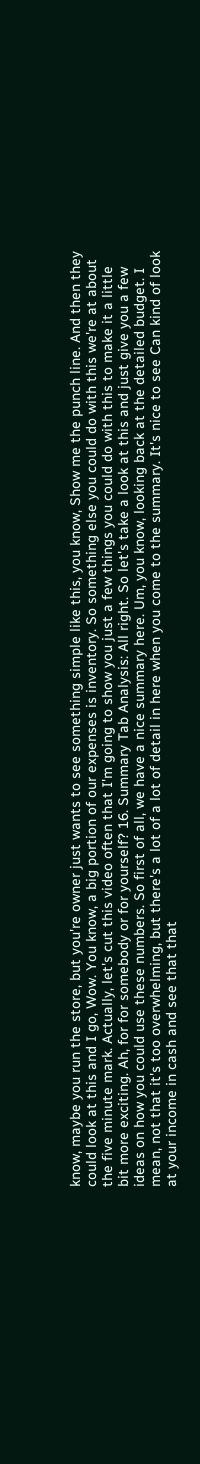know, maybe you run the store, but you're owner just wants to see something simple like this, you know, Show me the punch line. And then they could look at this and I go, Wow. You know, a big portion of our expenses is inventory. So something else you could do with this we're at about the five minute mark. Actually, let's cut this video often that I'm going to show you just a few things you could do with this to make it a little bit more exciting. Ah, for for somebody or for yourself? 16. Summary Tab Analysis: All right. So let's take a look at this and just give you a few ideas on how you could use these numbers. So first of all, we have a nice summary here. Um, you know, looking back at the detailed budget. I mean, not that it's too overwhelming, but there's a lot of a lot of detail in here when you come to the summary. It's nice to see Can kind of look at your income in cash and see that that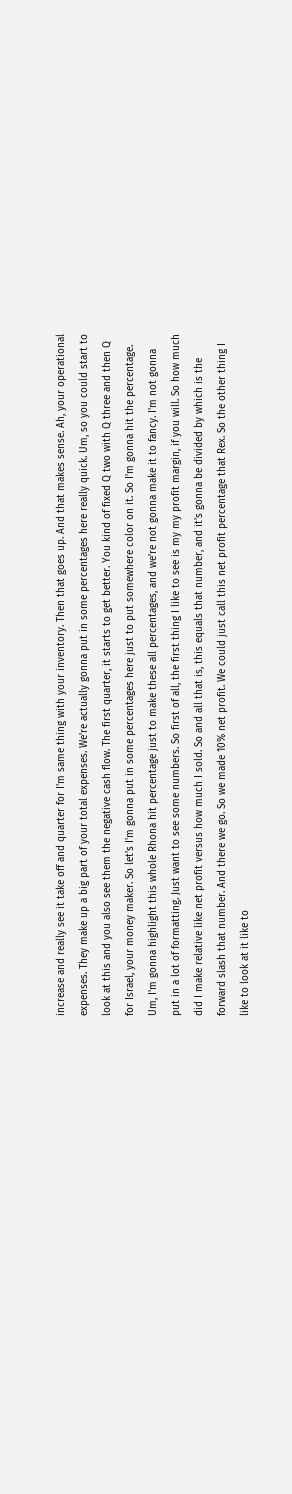increase and really see it take off and quarter for I'm same thing with your inventory. Then that goes up. And that makes sense. Ah, your operational expenses. They make up a big part of your total expenses. We're actually gonna put in some percentages here really quick. Um, so you could start to look at this and you also see them the negative cash flow. The first quarter, it starts to get better. You kind of fixed Q two with Q three and then Q for Israel, your money maker. So let's I'm gonna put in some percentages here just to put somewhere color on it. So I'm gonna hit the percentage. Um, I'm gonna highlight this whole Rhona hit percentage just to make these all percentages, and we're not gonna make it to fancy. I'm not gonna put in a lot of formatting. Just want to see some numbers. So first of all, the first thing I like to see is my my profit margin, if you will. So how much did I make relative like net profit versus how much I sold. So and all that is, this equals that number, and it's gonna be divided by which is the forward slash that number. And there we go. So we made 10% net profit. We could just call this net profit percentage that Rex. So the other thing I like to look at it like to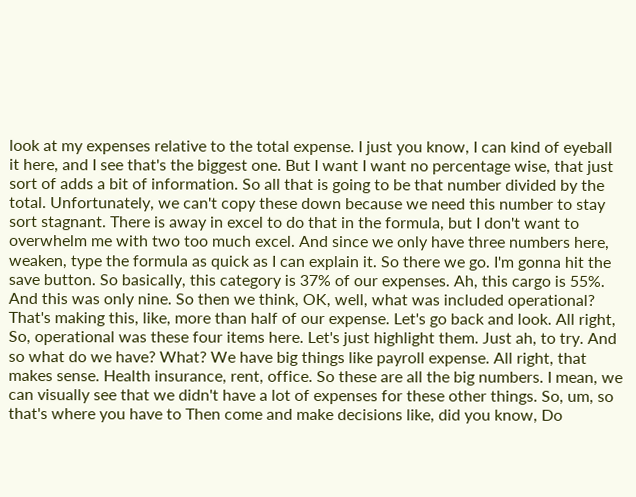look at my expenses relative to the total expense. I just you know, I can kind of eyeball it here, and I see that's the biggest one. But I want I want no percentage wise, that just sort of adds a bit of information. So all that is going to be that number divided by the total. Unfortunately, we can't copy these down because we need this number to stay sort stagnant. There is away in excel to do that in the formula, but I don't want to overwhelm me with two too much excel. And since we only have three numbers here, weaken, type the formula as quick as I can explain it. So there we go. I'm gonna hit the save button. So basically, this category is 37% of our expenses. Ah, this cargo is 55%. And this was only nine. So then we think, OK, well, what was included operational? That's making this, like, more than half of our expense. Let's go back and look. All right, So, operational was these four items here. Let's just highlight them. Just ah, to try. And so what do we have? What? We have big things like payroll expense. All right, that makes sense. Health insurance, rent, office. So these are all the big numbers. I mean, we can visually see that we didn't have a lot of expenses for these other things. So, um, so that's where you have to Then come and make decisions like, did you know, Do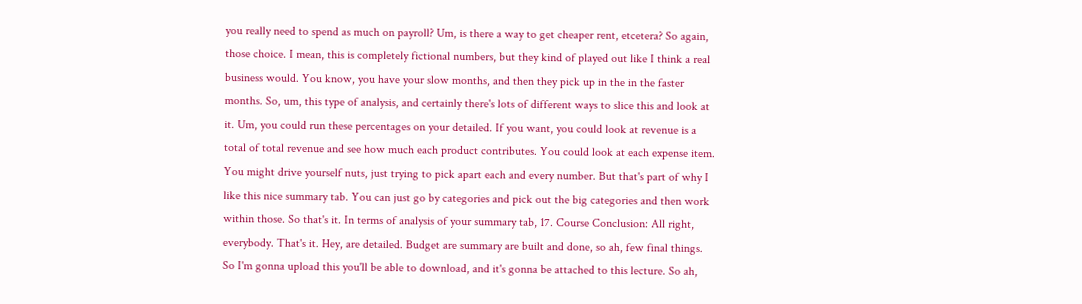you really need to spend as much on payroll? Um, is there a way to get cheaper rent, etcetera? So again, those choice. I mean, this is completely fictional numbers, but they kind of played out like I think a real business would. You know, you have your slow months, and then they pick up in the in the faster months. So, um, this type of analysis, and certainly there's lots of different ways to slice this and look at it. Um, you could run these percentages on your detailed. If you want, you could look at revenue is a total of total revenue and see how much each product contributes. You could look at each expense item. You might drive yourself nuts, just trying to pick apart each and every number. But that's part of why I like this nice summary tab. You can just go by categories and pick out the big categories and then work within those. So that's it. In terms of analysis of your summary tab, 17. Course Conclusion: All right, everybody. That's it. Hey, are detailed. Budget are summary are built and done, so ah, few final things. So I'm gonna upload this you'll be able to download, and it's gonna be attached to this lecture. So ah,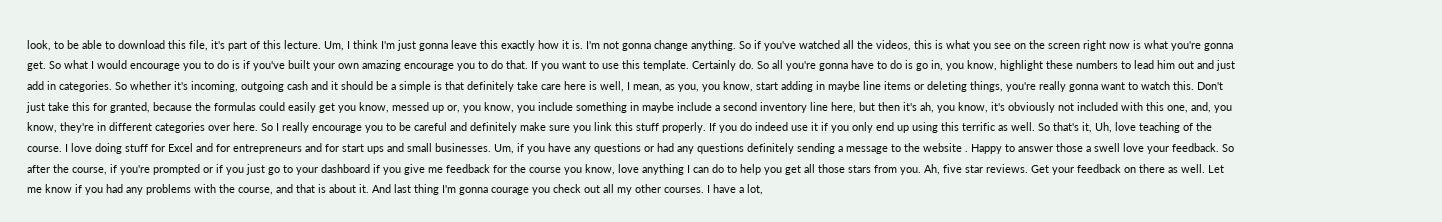look, to be able to download this file, it's part of this lecture. Um, I think I'm just gonna leave this exactly how it is. I'm not gonna change anything. So if you've watched all the videos, this is what you see on the screen right now is what you're gonna get. So what I would encourage you to do is if you've built your own amazing encourage you to do that. If you want to use this template. Certainly do. So all you're gonna have to do is go in, you know, highlight these numbers to lead him out and just add in categories. So whether it's incoming, outgoing cash and it should be a simple is that definitely take care here is well, I mean, as you, you know, start adding in maybe line items or deleting things, you're really gonna want to watch this. Don't just take this for granted, because the formulas could easily get you know, messed up or, you know, you include something in maybe include a second inventory line here, but then it's ah, you know, it's obviously not included with this one, and, you know, they're in different categories over here. So I really encourage you to be careful and definitely make sure you link this stuff properly. If you do indeed use it if you only end up using this terrific as well. So that's it, Uh, love teaching of the course. I love doing stuff for Excel and for entrepreneurs and for start ups and small businesses. Um, if you have any questions or had any questions definitely sending a message to the website . Happy to answer those a swell love your feedback. So after the course, if you're prompted or if you just go to your dashboard if you give me feedback for the course you know, love anything I can do to help you get all those stars from you. Ah, five star reviews. Get your feedback on there as well. Let me know if you had any problems with the course, and that is about it. And last thing I'm gonna courage you check out all my other courses. I have a lot,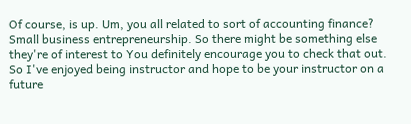Of course, is up. Um, you all related to sort of accounting finance? Small business entrepreneurship. So there might be something else they're of interest to You definitely encourage you to check that out. So I've enjoyed being instructor and hope to be your instructor on a future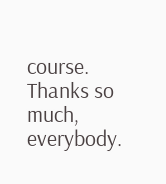course. Thanks so much, everybody.